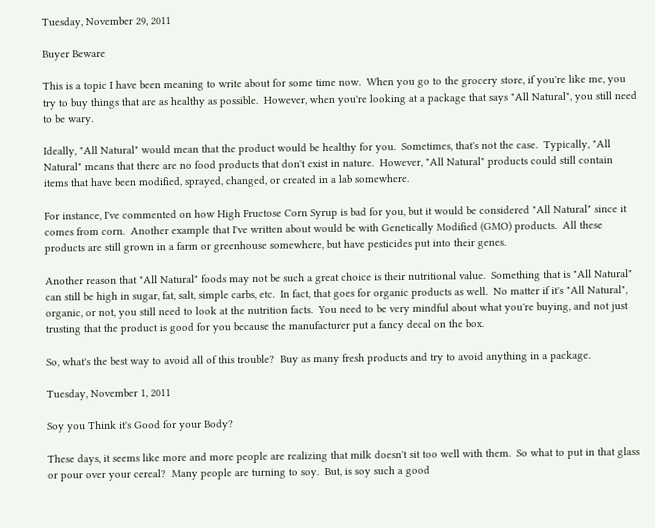Tuesday, November 29, 2011

Buyer Beware

This is a topic I have been meaning to write about for some time now.  When you go to the grocery store, if you're like me, you try to buy things that are as healthy as possible.  However, when you're looking at a package that says "All Natural", you still need to be wary.

Ideally, "All Natural" would mean that the product would be healthy for you.  Sometimes, that's not the case.  Typically, "All Natural" means that there are no food products that don't exist in nature.  However, "All Natural" products could still contain items that have been modified, sprayed, changed, or created in a lab somewhere.

For instance, I've commented on how High Fructose Corn Syrup is bad for you, but it would be considered "All Natural" since it comes from corn.  Another example that I've written about would be with Genetically Modified (GMO) products.  All these products are still grown in a farm or greenhouse somewhere, but have pesticides put into their genes.

Another reason that "All Natural" foods may not be such a great choice is their nutritional value.  Something that is "All Natural" can still be high in sugar, fat, salt, simple carbs, etc.  In fact, that goes for organic products as well.  No matter if it's "All Natural", organic, or not, you still need to look at the nutrition facts.  You need to be very mindful about what you're buying, and not just trusting that the product is good for you because the manufacturer put a fancy decal on the box.

So, what's the best way to avoid all of this trouble?  Buy as many fresh products and try to avoid anything in a package.

Tuesday, November 1, 2011

Soy you Think it's Good for your Body?

These days, it seems like more and more people are realizing that milk doesn't sit too well with them.  So what to put in that glass or pour over your cereal?  Many people are turning to soy.  But, is soy such a good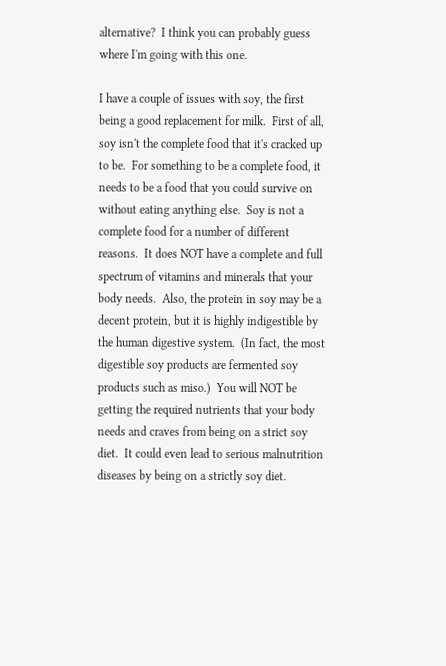alternative?  I think you can probably guess where I'm going with this one.

I have a couple of issues with soy, the first being a good replacement for milk.  First of all, soy isn't the complete food that it's cracked up to be.  For something to be a complete food, it needs to be a food that you could survive on without eating anything else.  Soy is not a complete food for a number of different reasons.  It does NOT have a complete and full spectrum of vitamins and minerals that your body needs.  Also, the protein in soy may be a decent protein, but it is highly indigestible by the human digestive system.  (In fact, the most digestible soy products are fermented soy products such as miso.)  You will NOT be getting the required nutrients that your body needs and craves from being on a strict soy diet.  It could even lead to serious malnutrition diseases by being on a strictly soy diet.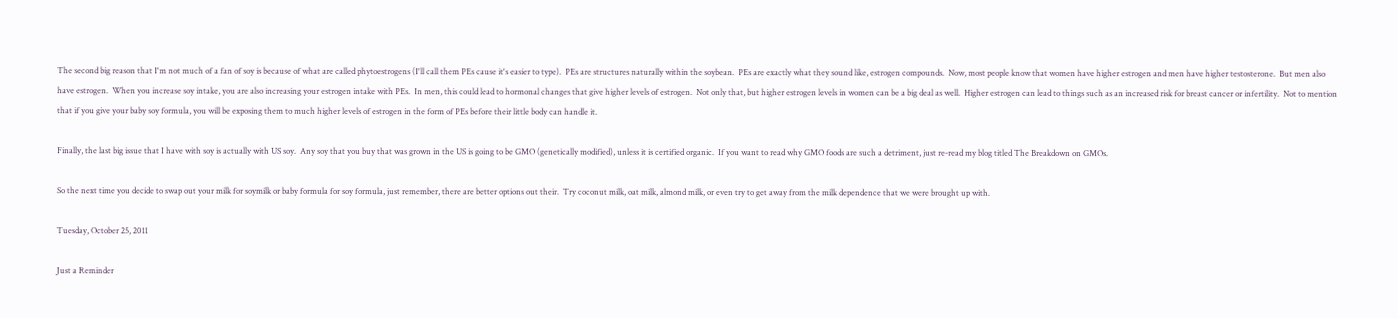The second big reason that I'm not much of a fan of soy is because of what are called phytoestrogens (I'll call them PEs cause it's easier to type).  PEs are structures naturally within the soybean.  PEs are exactly what they sound like, estrogen compounds.  Now, most people know that women have higher estrogen and men have higher testosterone.  But men also have estrogen.  When you increase soy intake, you are also increasing your estrogen intake with PEs.  In men, this could lead to hormonal changes that give higher levels of estrogen.  Not only that, but higher estrogen levels in women can be a big deal as well.  Higher estrogen can lead to things such as an increased risk for breast cancer or infertility.  Not to mention that if you give your baby soy formula, you will be exposing them to much higher levels of estrogen in the form of PEs before their little body can handle it.

Finally, the last big issue that I have with soy is actually with US soy.  Any soy that you buy that was grown in the US is going to be GMO (genetically modified), unless it is certified organic.  If you want to read why GMO foods are such a detriment, just re-read my blog titled The Breakdown on GMOs.

So the next time you decide to swap out your milk for soymilk or baby formula for soy formula, just remember, there are better options out their.  Try coconut milk, oat milk, almond milk, or even try to get away from the milk dependence that we were brought up with.

Tuesday, October 25, 2011

Just a Reminder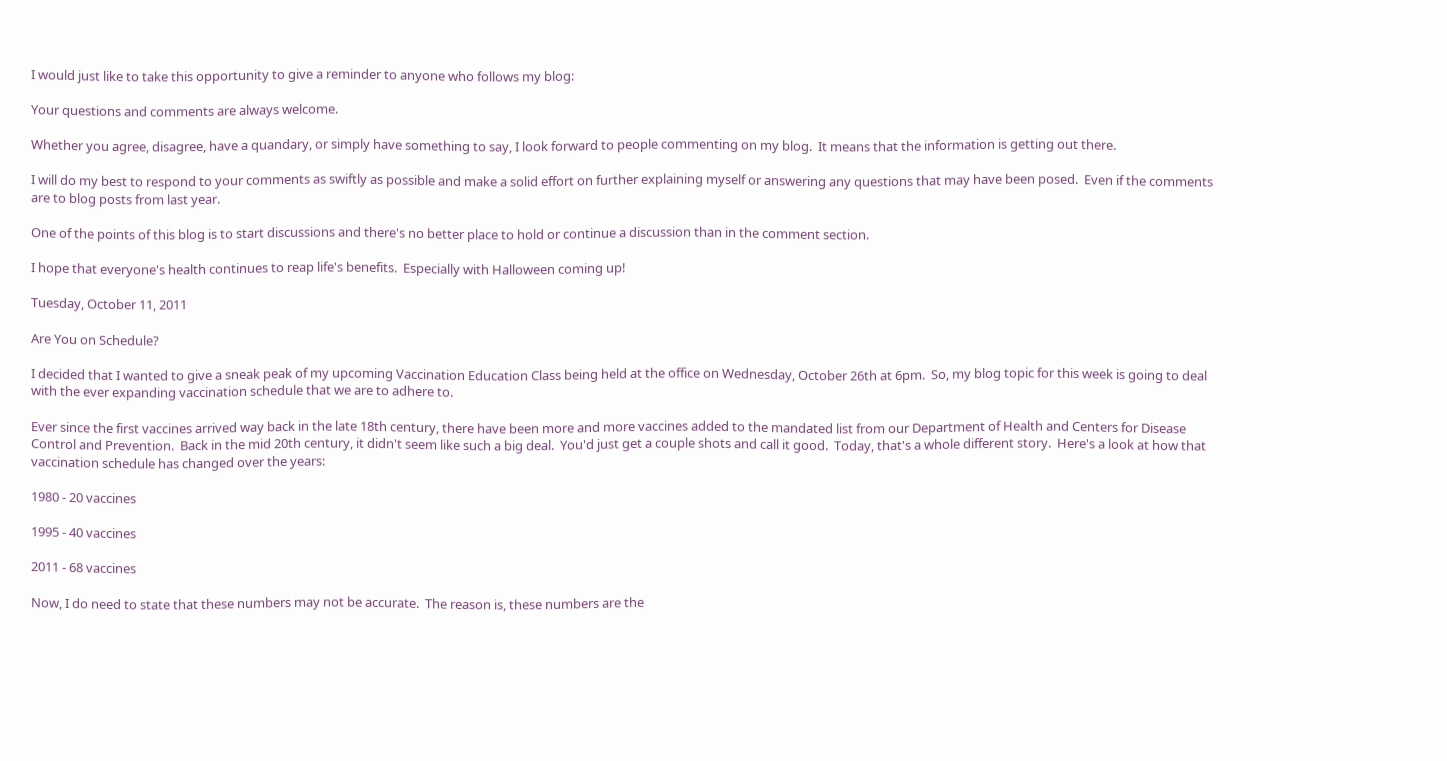I would just like to take this opportunity to give a reminder to anyone who follows my blog:

Your questions and comments are always welcome.

Whether you agree, disagree, have a quandary, or simply have something to say, I look forward to people commenting on my blog.  It means that the information is getting out there.

I will do my best to respond to your comments as swiftly as possible and make a solid effort on further explaining myself or answering any questions that may have been posed.  Even if the comments are to blog posts from last year.

One of the points of this blog is to start discussions and there's no better place to hold or continue a discussion than in the comment section.

I hope that everyone's health continues to reap life's benefits.  Especially with Halloween coming up!

Tuesday, October 11, 2011

Are You on Schedule?

I decided that I wanted to give a sneak peak of my upcoming Vaccination Education Class being held at the office on Wednesday, October 26th at 6pm.  So, my blog topic for this week is going to deal with the ever expanding vaccination schedule that we are to adhere to.

Ever since the first vaccines arrived way back in the late 18th century, there have been more and more vaccines added to the mandated list from our Department of Health and Centers for Disease Control and Prevention.  Back in the mid 20th century, it didn't seem like such a big deal.  You'd just get a couple shots and call it good.  Today, that's a whole different story.  Here's a look at how that vaccination schedule has changed over the years:

1980 - 20 vaccines

1995 - 40 vaccines

2011 - 68 vaccines

Now, I do need to state that these numbers may not be accurate.  The reason is, these numbers are the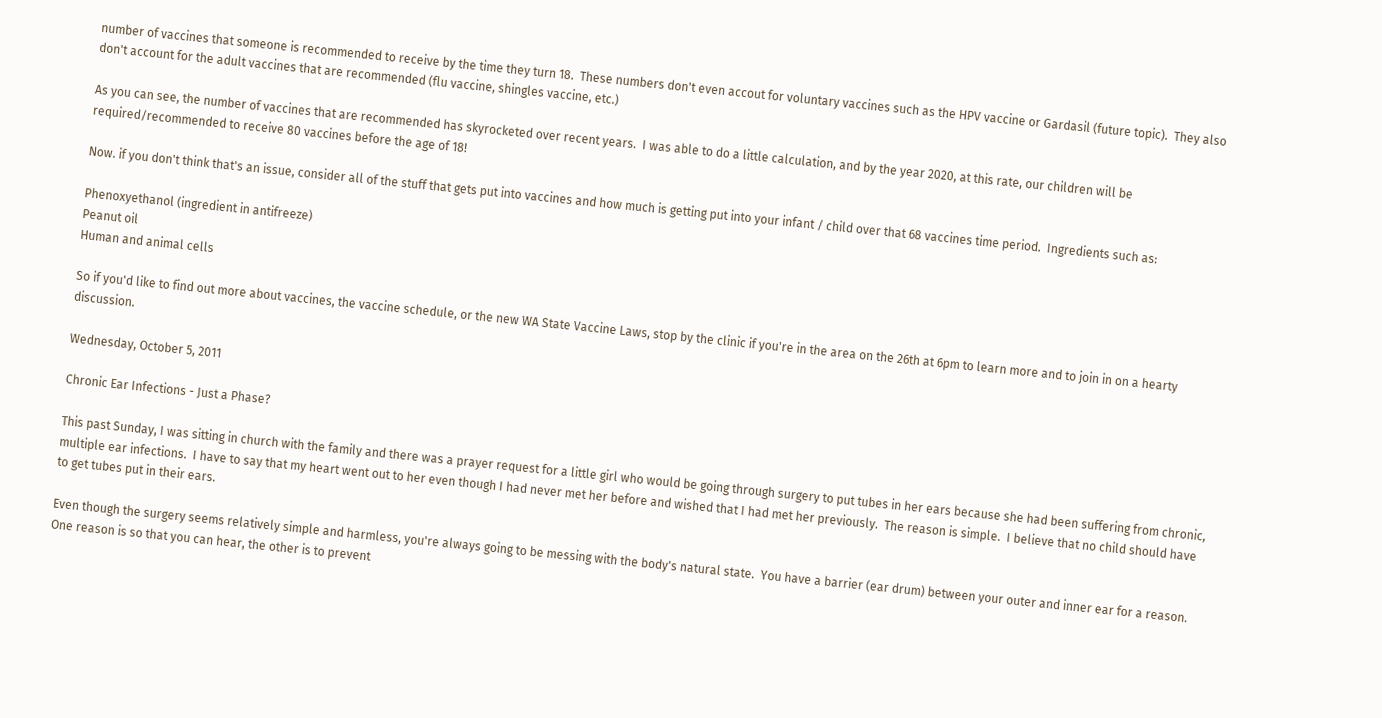number of vaccines that someone is recommended to receive by the time they turn 18.  These numbers don't even accout for voluntary vaccines such as the HPV vaccine or Gardasil (future topic).  They also don't account for the adult vaccines that are recommended (flu vaccine, shingles vaccine, etc.)

As you can see, the number of vaccines that are recommended has skyrocketed over recent years.  I was able to do a little calculation, and by the year 2020, at this rate, our children will be required/recommended to receive 80 vaccines before the age of 18!

Now. if you don't think that's an issue, consider all of the stuff that gets put into vaccines and how much is getting put into your infant / child over that 68 vaccines time period.  Ingredients such as:

Phenoxyethanol (ingredient in antifreeze)
Peanut oil
Human and animal cells

So if you'd like to find out more about vaccines, the vaccine schedule, or the new WA State Vaccine Laws, stop by the clinic if you're in the area on the 26th at 6pm to learn more and to join in on a hearty discussion.

Wednesday, October 5, 2011

Chronic Ear Infections - Just a Phase?

This past Sunday, I was sitting in church with the family and there was a prayer request for a little girl who would be going through surgery to put tubes in her ears because she had been suffering from chronic, multiple ear infections.  I have to say that my heart went out to her even though I had never met her before and wished that I had met her previously.  The reason is simple.  I believe that no child should have to get tubes put in their ears.

Even though the surgery seems relatively simple and harmless, you're always going to be messing with the body's natural state.  You have a barrier (ear drum) between your outer and inner ear for a reason.  One reason is so that you can hear, the other is to prevent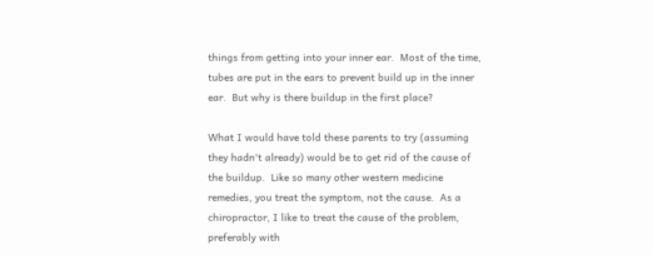things from getting into your inner ear.  Most of the time, tubes are put in the ears to prevent build up in the inner ear.  But why is there buildup in the first place?

What I would have told these parents to try (assuming they hadn't already) would be to get rid of the cause of the buildup.  Like so many other western medicine remedies, you treat the symptom, not the cause.  As a chiropractor, I like to treat the cause of the problem, preferably with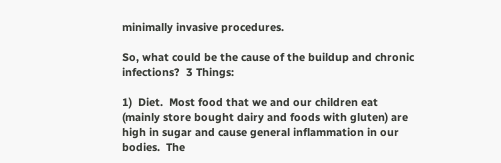minimally invasive procedures.

So, what could be the cause of the buildup and chronic infections?  3 Things:

1)  Diet.  Most food that we and our children eat (mainly store bought dairy and foods with gluten) are high in sugar and cause general inflammation in our bodies.  The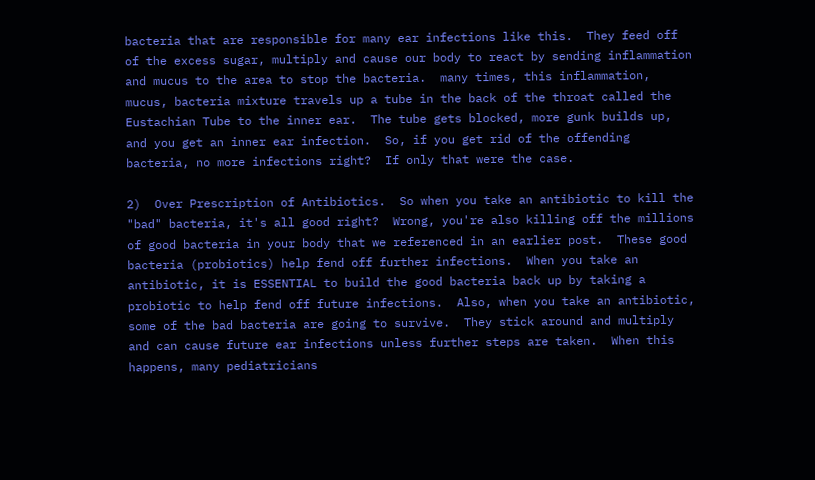bacteria that are responsible for many ear infections like this.  They feed off of the excess sugar, multiply and cause our body to react by sending inflammation and mucus to the area to stop the bacteria.  many times, this inflammation, mucus, bacteria mixture travels up a tube in the back of the throat called the Eustachian Tube to the inner ear.  The tube gets blocked, more gunk builds up, and you get an inner ear infection.  So, if you get rid of the offending bacteria, no more infections right?  If only that were the case.

2)  Over Prescription of Antibiotics.  So when you take an antibiotic to kill the "bad" bacteria, it's all good right?  Wrong, you're also killing off the millions of good bacteria in your body that we referenced in an earlier post.  These good bacteria (probiotics) help fend off further infections.  When you take an antibiotic, it is ESSENTIAL to build the good bacteria back up by taking a probiotic to help fend off future infections.  Also, when you take an antibiotic, some of the bad bacteria are going to survive.  They stick around and multiply and can cause future ear infections unless further steps are taken.  When this happens, many pediatricians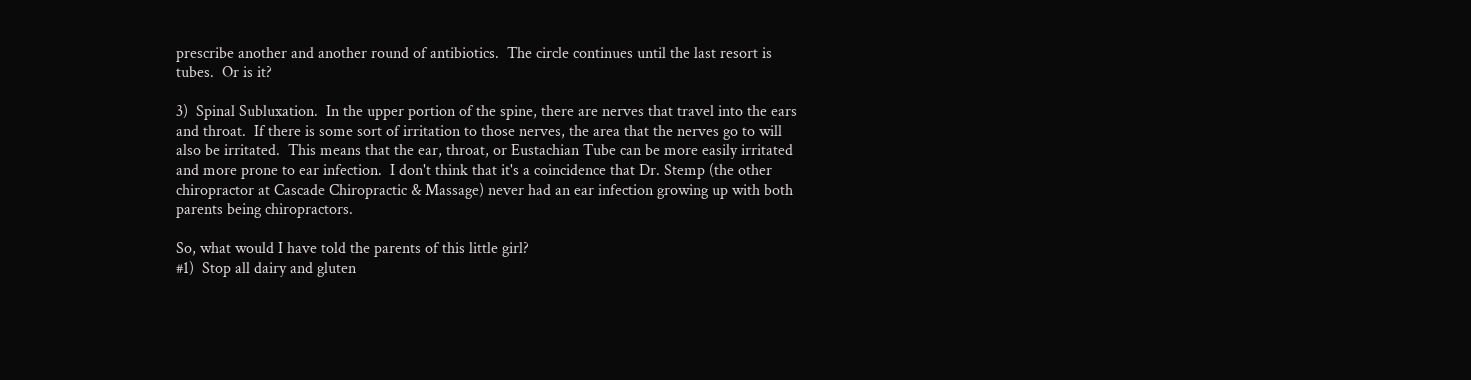prescribe another and another round of antibiotics.  The circle continues until the last resort is tubes.  Or is it?

3)  Spinal Subluxation.  In the upper portion of the spine, there are nerves that travel into the ears and throat.  If there is some sort of irritation to those nerves, the area that the nerves go to will also be irritated.  This means that the ear, throat, or Eustachian Tube can be more easily irritated and more prone to ear infection.  I don't think that it's a coincidence that Dr. Stemp (the other chiropractor at Cascade Chiropractic & Massage) never had an ear infection growing up with both parents being chiropractors.

So, what would I have told the parents of this little girl?
#1)  Stop all dairy and gluten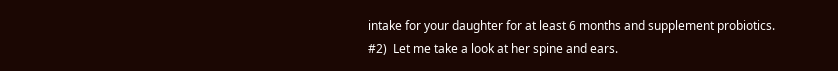intake for your daughter for at least 6 months and supplement probiotics.
#2)  Let me take a look at her spine and ears.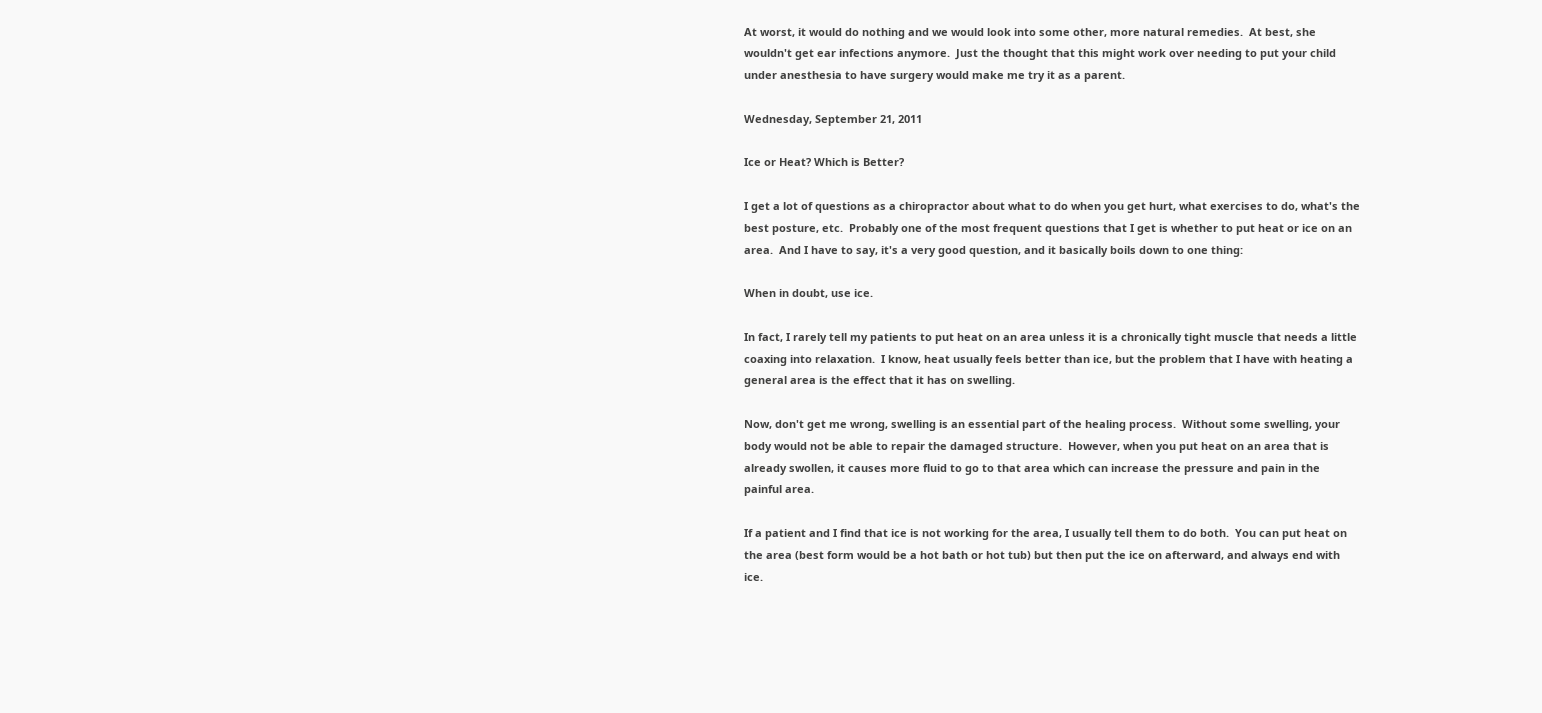At worst, it would do nothing and we would look into some other, more natural remedies.  At best, she wouldn't get ear infections anymore.  Just the thought that this might work over needing to put your child under anesthesia to have surgery would make me try it as a parent.

Wednesday, September 21, 2011

Ice or Heat? Which is Better?

I get a lot of questions as a chiropractor about what to do when you get hurt, what exercises to do, what's the best posture, etc.  Probably one of the most frequent questions that I get is whether to put heat or ice on an area.  And I have to say, it's a very good question, and it basically boils down to one thing:

When in doubt, use ice.

In fact, I rarely tell my patients to put heat on an area unless it is a chronically tight muscle that needs a little coaxing into relaxation.  I know, heat usually feels better than ice, but the problem that I have with heating a general area is the effect that it has on swelling.

Now, don't get me wrong, swelling is an essential part of the healing process.  Without some swelling, your body would not be able to repair the damaged structure.  However, when you put heat on an area that is already swollen, it causes more fluid to go to that area which can increase the pressure and pain in the painful area.

If a patient and I find that ice is not working for the area, I usually tell them to do both.  You can put heat on the area (best form would be a hot bath or hot tub) but then put the ice on afterward, and always end with ice.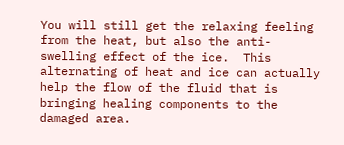You will still get the relaxing feeling from the heat, but also the anti-swelling effect of the ice.  This alternating of heat and ice can actually help the flow of the fluid that is bringing healing components to the damaged area.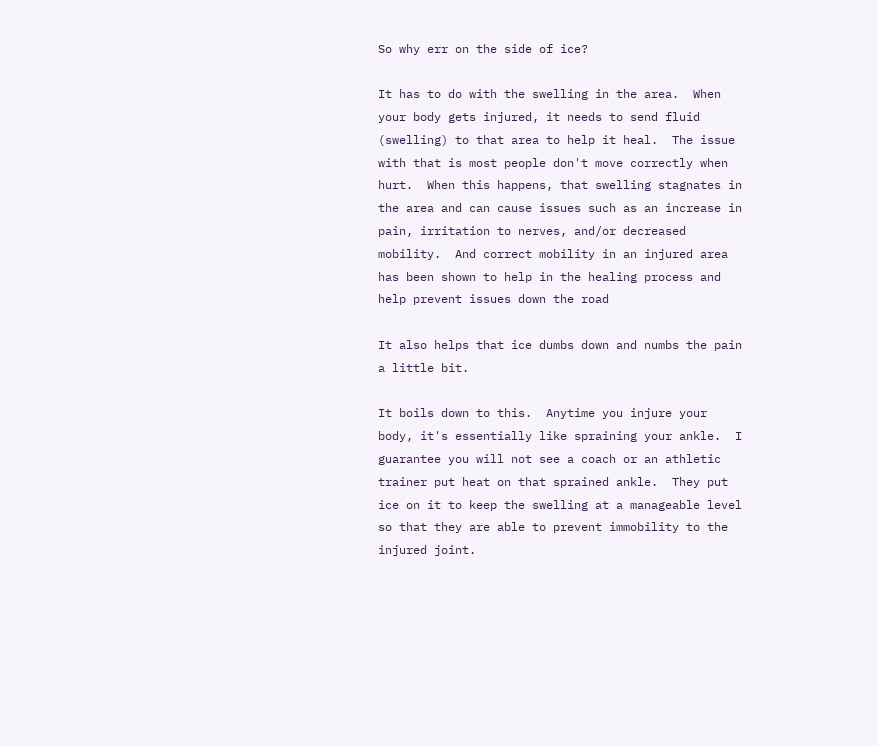So why err on the side of ice?

It has to do with the swelling in the area.  When your body gets injured, it needs to send fluid (swelling) to that area to help it heal.  The issue with that is most people don't move correctly when hurt.  When this happens, that swelling stagnates in the area and can cause issues such as an increase in pain, irritation to nerves, and/or decreased mobility.  And correct mobility in an injured area has been shown to help in the healing process and help prevent issues down the road

It also helps that ice dumbs down and numbs the pain a little bit.

It boils down to this.  Anytime you injure your body, it's essentially like spraining your ankle.  I guarantee you will not see a coach or an athletic trainer put heat on that sprained ankle.  They put ice on it to keep the swelling at a manageable level so that they are able to prevent immobility to the injured joint.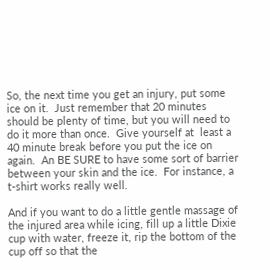So, the next time you get an injury, put some ice on it.  Just remember that 20 minutes should be plenty of time, but you will need to do it more than once.  Give yourself at  least a 40 minute break before you put the ice on again.  An BE SURE to have some sort of barrier between your skin and the ice.  For instance, a t-shirt works really well.

And if you want to do a little gentle massage of the injured area while icing, fill up a little Dixie cup with water, freeze it, rip the bottom of the cup off so that the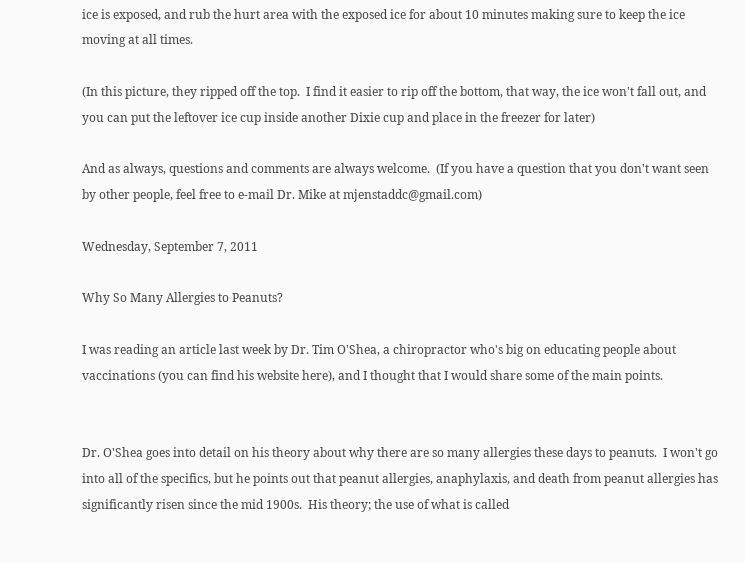ice is exposed, and rub the hurt area with the exposed ice for about 10 minutes making sure to keep the ice moving at all times.

(In this picture, they ripped off the top.  I find it easier to rip off the bottom, that way, the ice won't fall out, and you can put the leftover ice cup inside another Dixie cup and place in the freezer for later)

And as always, questions and comments are always welcome.  (If you have a question that you don't want seen by other people, feel free to e-mail Dr. Mike at mjenstaddc@gmail.com)

Wednesday, September 7, 2011

Why So Many Allergies to Peanuts?

I was reading an article last week by Dr. Tim O'Shea, a chiropractor who's big on educating people about vaccinations (you can find his website here), and I thought that I would share some of the main points.


Dr. O'Shea goes into detail on his theory about why there are so many allergies these days to peanuts.  I won't go into all of the specifics, but he points out that peanut allergies, anaphylaxis, and death from peanut allergies has significantly risen since the mid 1900s.  His theory; the use of what is called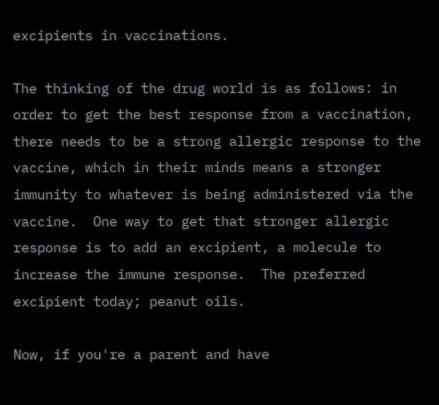excipients in vaccinations.

The thinking of the drug world is as follows: in order to get the best response from a vaccination, there needs to be a strong allergic response to the vaccine, which in their minds means a stronger immunity to whatever is being administered via the vaccine.  One way to get that stronger allergic response is to add an excipient, a molecule to increase the immune response.  The preferred excipient today; peanut oils.

Now, if you're a parent and have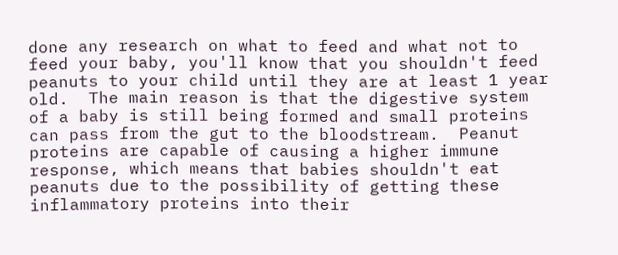done any research on what to feed and what not to feed your baby, you'll know that you shouldn't feed peanuts to your child until they are at least 1 year old.  The main reason is that the digestive system of a baby is still being formed and small proteins can pass from the gut to the bloodstream.  Peanut proteins are capable of causing a higher immune response, which means that babies shouldn't eat peanuts due to the possibility of getting these inflammatory proteins into their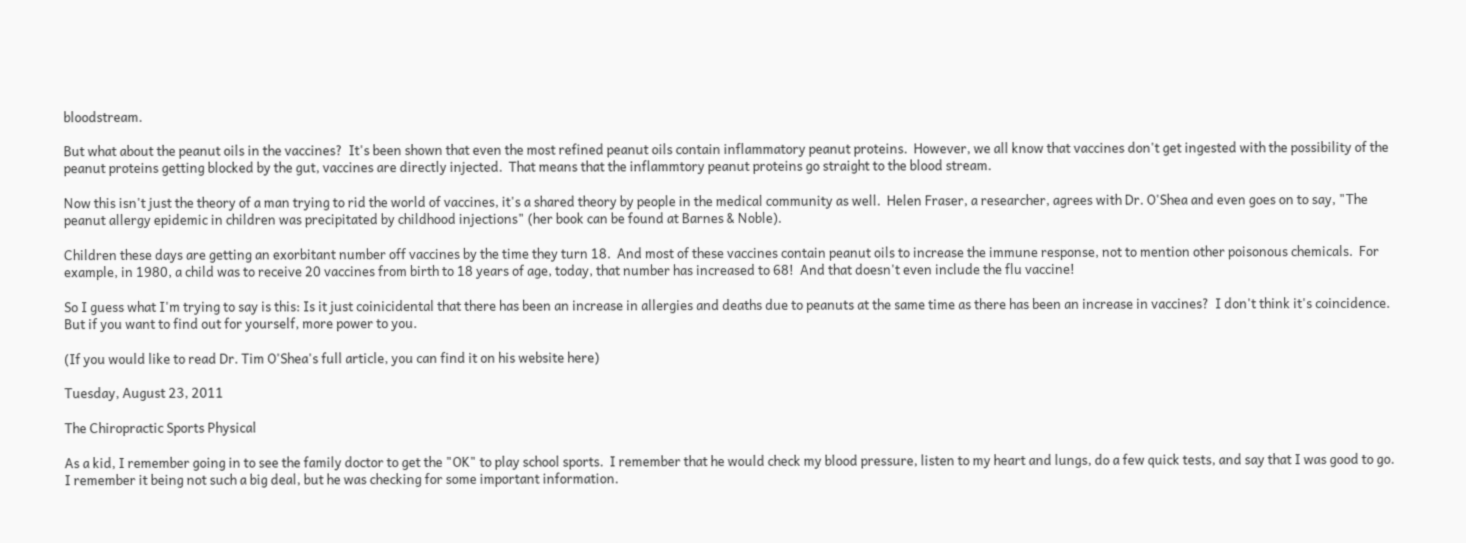bloodstream.

But what about the peanut oils in the vaccines?  It's been shown that even the most refined peanut oils contain inflammatory peanut proteins.  However, we all know that vaccines don't get ingested with the possibility of the peanut proteins getting blocked by the gut, vaccines are directly injected.  That means that the inflammtory peanut proteins go straight to the blood stream.

Now this isn't just the theory of a man trying to rid the world of vaccines, it's a shared theory by people in the medical community as well.  Helen Fraser, a researcher, agrees with Dr. O'Shea and even goes on to say, "The peanut allergy epidemic in children was precipitated by childhood injections" (her book can be found at Barnes & Noble).

Children these days are getting an exorbitant number off vaccines by the time they turn 18.  And most of these vaccines contain peanut oils to increase the immune response, not to mention other poisonous chemicals.  For example, in 1980, a child was to receive 20 vaccines from birth to 18 years of age, today, that number has increased to 68!  And that doesn't even include the flu vaccine!

So I guess what I'm trying to say is this: Is it just coinicidental that there has been an increase in allergies and deaths due to peanuts at the same time as there has been an increase in vaccines?  I don't think it's coincidence.  But if you want to find out for yourself, more power to you.

(If you would like to read Dr. Tim O'Shea's full article, you can find it on his website here)

Tuesday, August 23, 2011

The Chiropractic Sports Physical

As a kid, I remember going in to see the family doctor to get the "OK" to play school sports.  I remember that he would check my blood pressure, listen to my heart and lungs, do a few quick tests, and say that I was good to go.  I remember it being not such a big deal, but he was checking for some important information.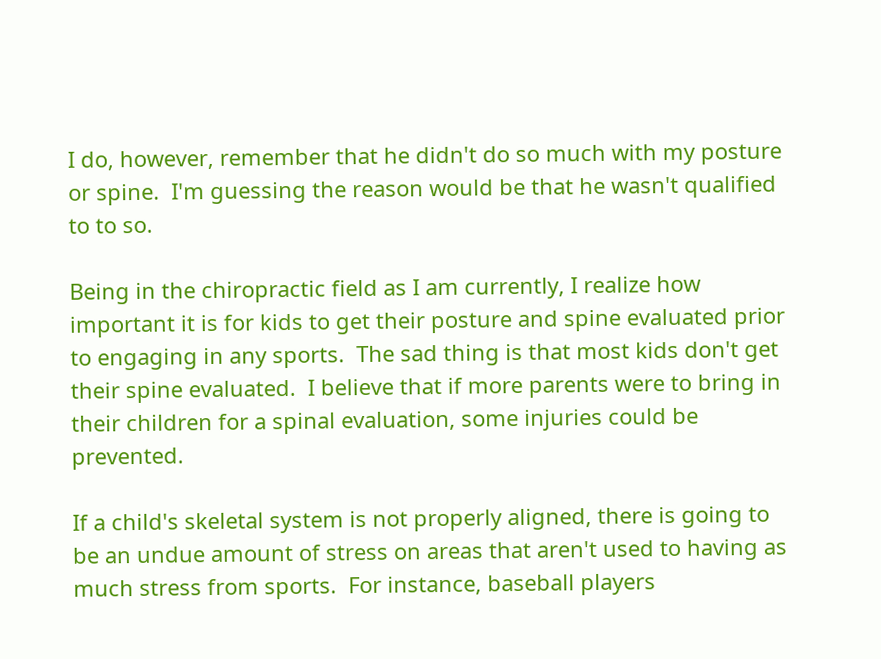I do, however, remember that he didn't do so much with my posture or spine.  I'm guessing the reason would be that he wasn't qualified to to so.

Being in the chiropractic field as I am currently, I realize how important it is for kids to get their posture and spine evaluated prior to engaging in any sports.  The sad thing is that most kids don't get their spine evaluated.  I believe that if more parents were to bring in their children for a spinal evaluation, some injuries could be prevented.

If a child's skeletal system is not properly aligned, there is going to be an undue amount of stress on areas that aren't used to having as much stress from sports.  For instance, baseball players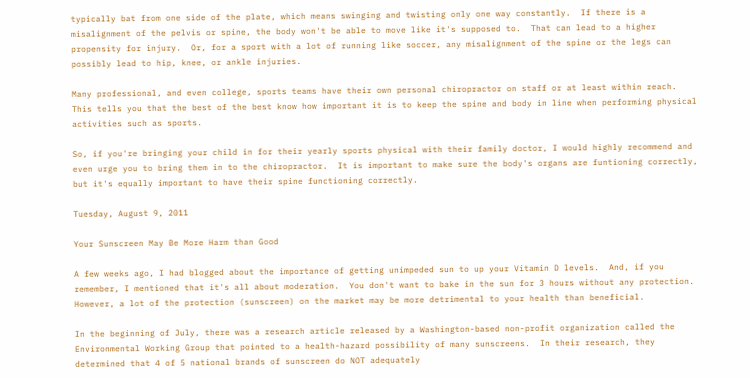typically bat from one side of the plate, which means swinging and twisting only one way constantly.  If there is a misalignment of the pelvis or spine, the body won't be able to move like it's supposed to.  That can lead to a higher propensity for injury.  Or, for a sport with a lot of running like soccer, any misalignment of the spine or the legs can possibly lead to hip, knee, or ankle injuries.

Many professional, and even college, sports teams have their own personal chiropractor on staff or at least within reach.  This tells you that the best of the best know how important it is to keep the spine and body in line when performing physical activities such as sports.

So, if you're bringing your child in for their yearly sports physical with their family doctor, I would highly recommend and even urge you to bring them in to the chiropractor.  It is important to make sure the body's organs are funtioning correctly, but it's equally important to have their spine functioning correctly.

Tuesday, August 9, 2011

Your Sunscreen May Be More Harm than Good

A few weeks ago, I had blogged about the importance of getting unimpeded sun to up your Vitamin D levels.  And, if you remember, I mentioned that it's all about moderation.  You don't want to bake in the sun for 3 hours without any protection.  However, a lot of the protection (sunscreen) on the market may be more detrimental to your health than beneficial.

In the beginning of July, there was a research article released by a Washington-based non-profit organization called the Environmental Working Group that pointed to a health-hazard possibility of many sunscreens.  In their research, they determined that 4 of 5 national brands of sunscreen do NOT adequately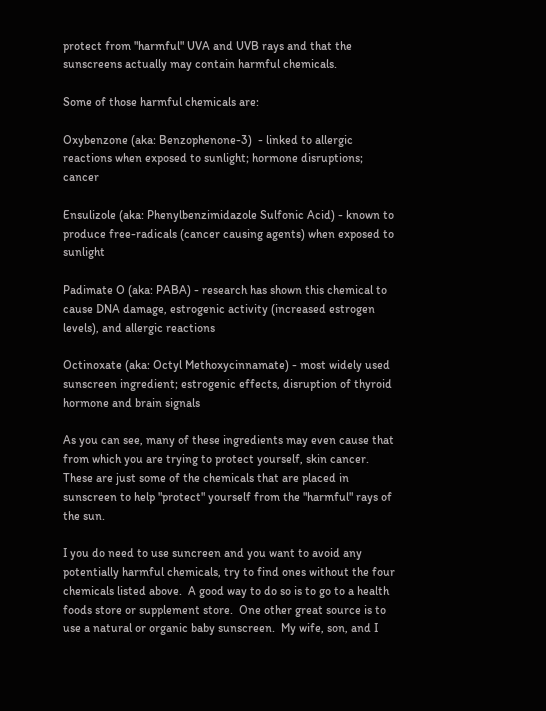protect from "harmful" UVA and UVB rays and that the sunscreens actually may contain harmful chemicals.

Some of those harmful chemicals are:

Oxybenzone (aka: Benzophenone-3)  - linked to allergic reactions when exposed to sunlight; hormone disruptions; cancer

Ensulizole (aka: Phenylbenzimidazole Sulfonic Acid) - known to produce free-radicals (cancer causing agents) when exposed to sunlight

Padimate O (aka: PABA) - research has shown this chemical to cause DNA damage, estrogenic activity (increased estrogen levels), and allergic reactions

Octinoxate (aka: Octyl Methoxycinnamate) - most widely used sunscreen ingredient; estrogenic effects, disruption of thyroid hormone and brain signals

As you can see, many of these ingredients may even cause that from which you are trying to protect yourself, skin cancer.  These are just some of the chemicals that are placed in sunscreen to help "protect" yourself from the "harmful" rays of the sun.

I you do need to use suncreen and you want to avoid any potentially harmful chemicals, try to find ones without the four chemicals listed above.  A good way to do so is to go to a health foods store or supplement store.  One other great source is to use a natural or organic baby sunscreen.  My wife, son, and I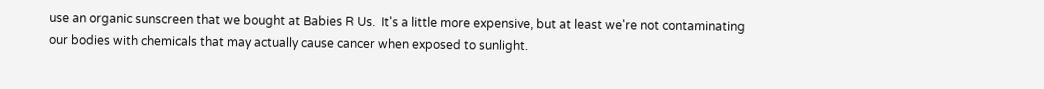use an organic sunscreen that we bought at Babies R Us.  It's a little more expensive, but at least we're not contaminating our bodies with chemicals that may actually cause cancer when exposed to sunlight.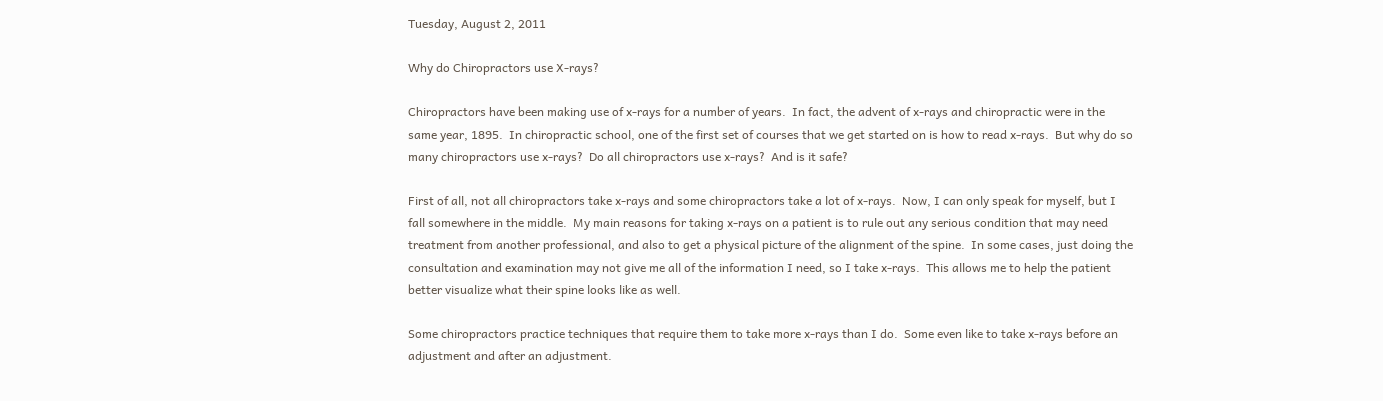Tuesday, August 2, 2011

Why do Chiropractors use X-rays?

Chiropractors have been making use of x-rays for a number of years.  In fact, the advent of x-rays and chiropractic were in the same year, 1895.  In chiropractic school, one of the first set of courses that we get started on is how to read x-rays.  But why do so many chiropractors use x-rays?  Do all chiropractors use x-rays?  And is it safe?

First of all, not all chiropractors take x-rays and some chiropractors take a lot of x-rays.  Now, I can only speak for myself, but I fall somewhere in the middle.  My main reasons for taking x-rays on a patient is to rule out any serious condition that may need treatment from another professional, and also to get a physical picture of the alignment of the spine.  In some cases, just doing the consultation and examination may not give me all of the information I need, so I take x-rays.  This allows me to help the patient better visualize what their spine looks like as well.

Some chiropractors practice techniques that require them to take more x-rays than I do.  Some even like to take x-rays before an adjustment and after an adjustment.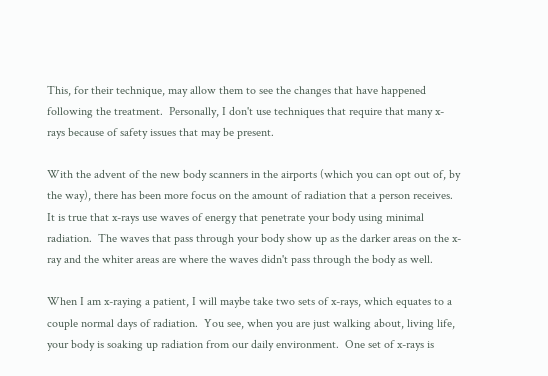This, for their technique, may allow them to see the changes that have happened following the treatment.  Personally, I don't use techniques that require that many x-rays because of safety issues that may be present.

With the advent of the new body scanners in the airports (which you can opt out of, by the way), there has been more focus on the amount of radiation that a person receives.  It is true that x-rays use waves of energy that penetrate your body using minimal radiation.  The waves that pass through your body show up as the darker areas on the x-ray and the whiter areas are where the waves didn't pass through the body as well.

When I am x-raying a patient, I will maybe take two sets of x-rays, which equates to a couple normal days of radiation.  You see, when you are just walking about, living life, your body is soaking up radiation from our daily environment.  One set of x-rays is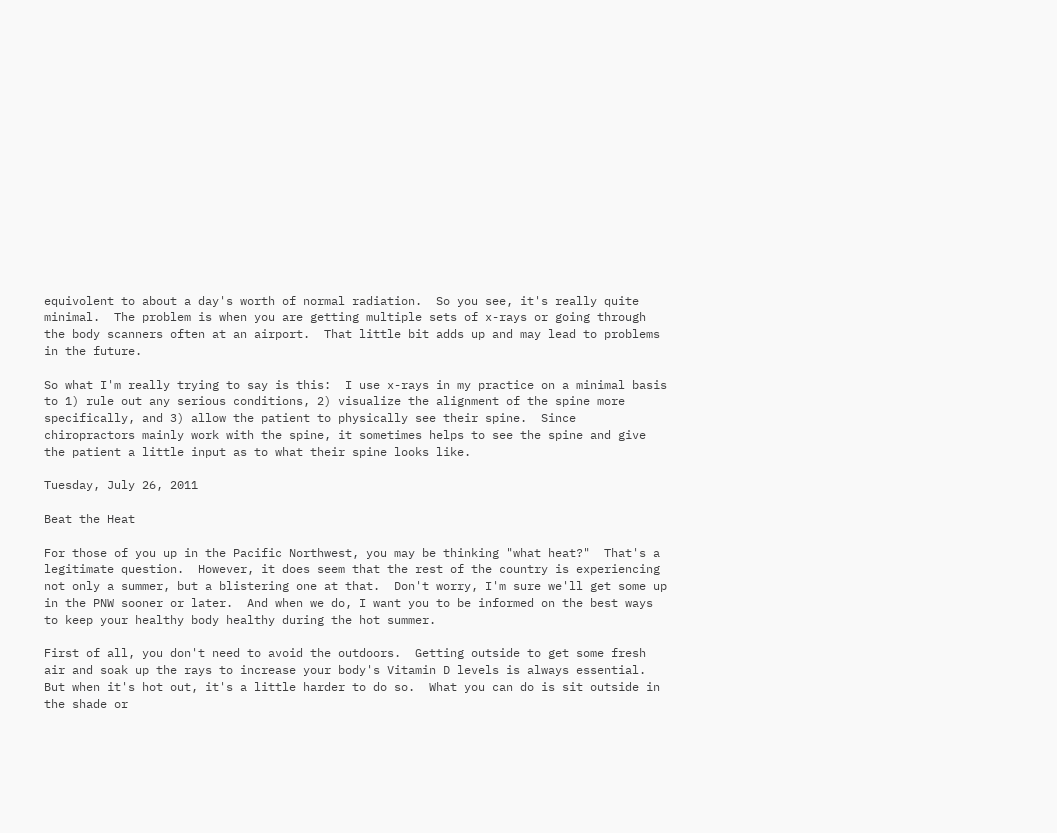equivolent to about a day's worth of normal radiation.  So you see, it's really quite minimal.  The problem is when you are getting multiple sets of x-rays or going through the body scanners often at an airport.  That little bit adds up and may lead to problems in the future.

So what I'm really trying to say is this:  I use x-rays in my practice on a minimal basis to 1) rule out any serious conditions, 2) visualize the alignment of the spine more specifically, and 3) allow the patient to physically see their spine.  Since chiropractors mainly work with the spine, it sometimes helps to see the spine and give the patient a little input as to what their spine looks like.

Tuesday, July 26, 2011

Beat the Heat

For those of you up in the Pacific Northwest, you may be thinking "what heat?"  That's a legitimate question.  However, it does seem that the rest of the country is experiencing not only a summer, but a blistering one at that.  Don't worry, I'm sure we'll get some up in the PNW sooner or later.  And when we do, I want you to be informed on the best ways to keep your healthy body healthy during the hot summer.

First of all, you don't need to avoid the outdoors.  Getting outside to get some fresh air and soak up the rays to increase your body's Vitamin D levels is always essential.  But when it's hot out, it's a little harder to do so.  What you can do is sit outside in the shade or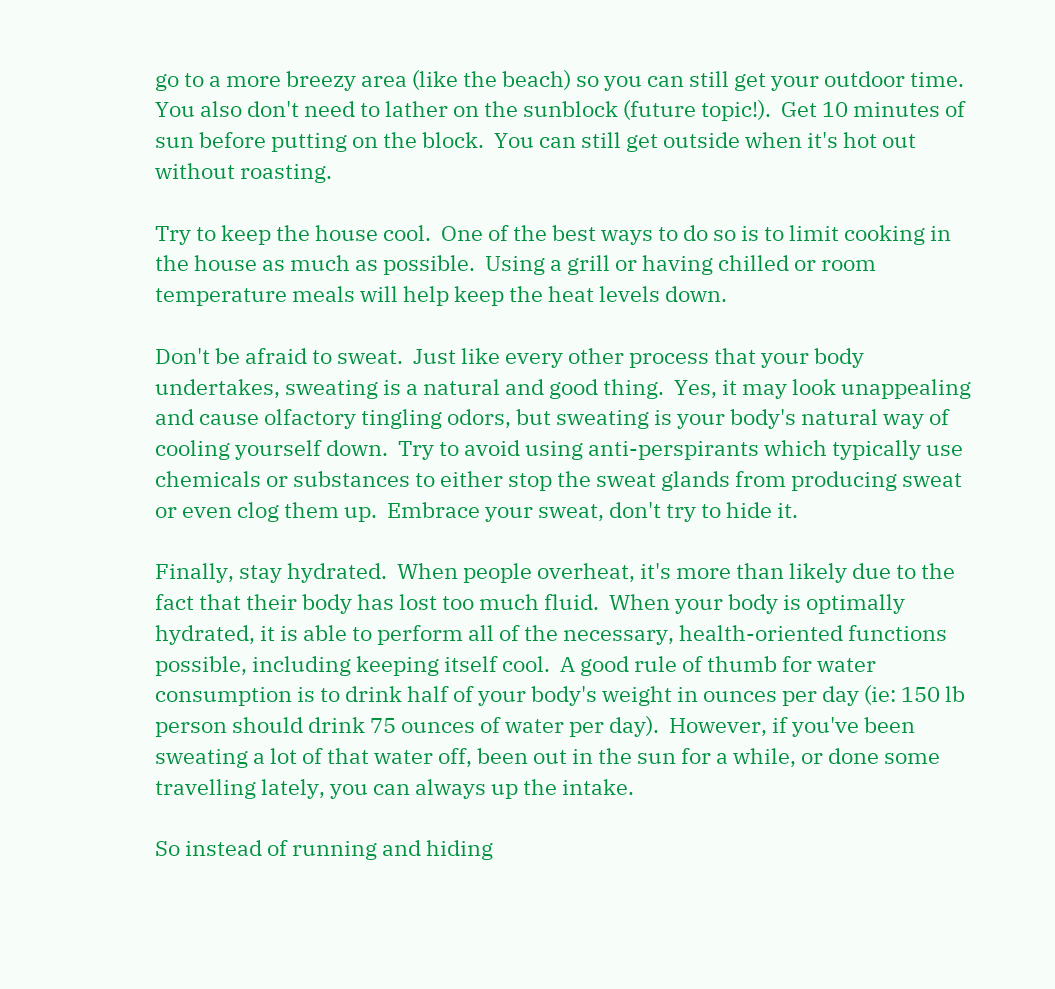go to a more breezy area (like the beach) so you can still get your outdoor time.  You also don't need to lather on the sunblock (future topic!).  Get 10 minutes of sun before putting on the block.  You can still get outside when it's hot out without roasting.

Try to keep the house cool.  One of the best ways to do so is to limit cooking in the house as much as possible.  Using a grill or having chilled or room temperature meals will help keep the heat levels down.

Don't be afraid to sweat.  Just like every other process that your body undertakes, sweating is a natural and good thing.  Yes, it may look unappealing and cause olfactory tingling odors, but sweating is your body's natural way of cooling yourself down.  Try to avoid using anti-perspirants which typically use chemicals or substances to either stop the sweat glands from producing sweat or even clog them up.  Embrace your sweat, don't try to hide it.

Finally, stay hydrated.  When people overheat, it's more than likely due to the fact that their body has lost too much fluid.  When your body is optimally hydrated, it is able to perform all of the necessary, health-oriented functions possible, including keeping itself cool.  A good rule of thumb for water consumption is to drink half of your body's weight in ounces per day (ie: 150 lb person should drink 75 ounces of water per day).  However, if you've been sweating a lot of that water off, been out in the sun for a while, or done some travelling lately, you can always up the intake.

So instead of running and hiding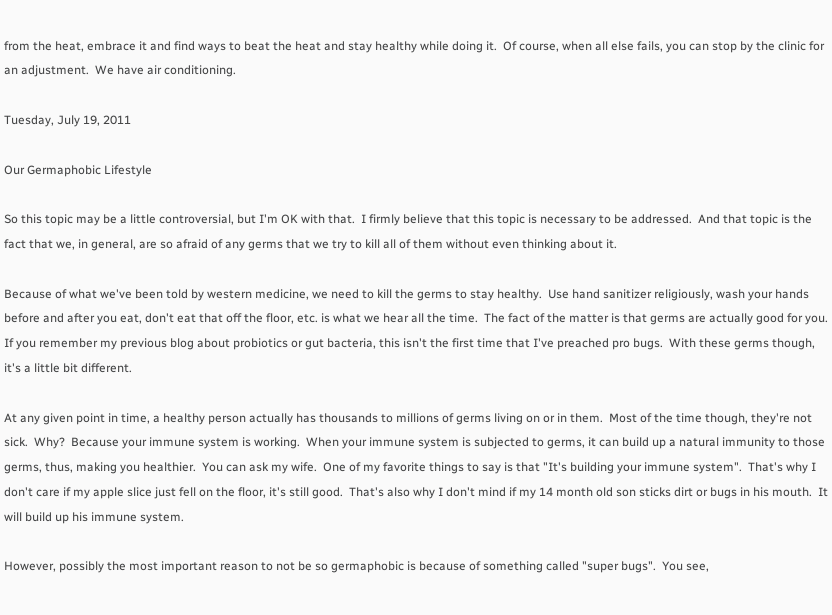from the heat, embrace it and find ways to beat the heat and stay healthy while doing it.  Of course, when all else fails, you can stop by the clinic for an adjustment.  We have air conditioning.

Tuesday, July 19, 2011

Our Germaphobic Lifestyle

So this topic may be a little controversial, but I'm OK with that.  I firmly believe that this topic is necessary to be addressed.  And that topic is the fact that we, in general, are so afraid of any germs that we try to kill all of them without even thinking about it.

Because of what we've been told by western medicine, we need to kill the germs to stay healthy.  Use hand sanitizer religiously, wash your hands before and after you eat, don't eat that off the floor, etc. is what we hear all the time.  The fact of the matter is that germs are actually good for you.  If you remember my previous blog about probiotics or gut bacteria, this isn't the first time that I've preached pro bugs.  With these germs though, it's a little bit different.

At any given point in time, a healthy person actually has thousands to millions of germs living on or in them.  Most of the time though, they're not sick.  Why?  Because your immune system is working.  When your immune system is subjected to germs, it can build up a natural immunity to those germs, thus, making you healthier.  You can ask my wife.  One of my favorite things to say is that "It's building your immune system".  That's why I don't care if my apple slice just fell on the floor, it's still good.  That's also why I don't mind if my 14 month old son sticks dirt or bugs in his mouth.  It will build up his immune system.

However, possibly the most important reason to not be so germaphobic is because of something called "super bugs".  You see,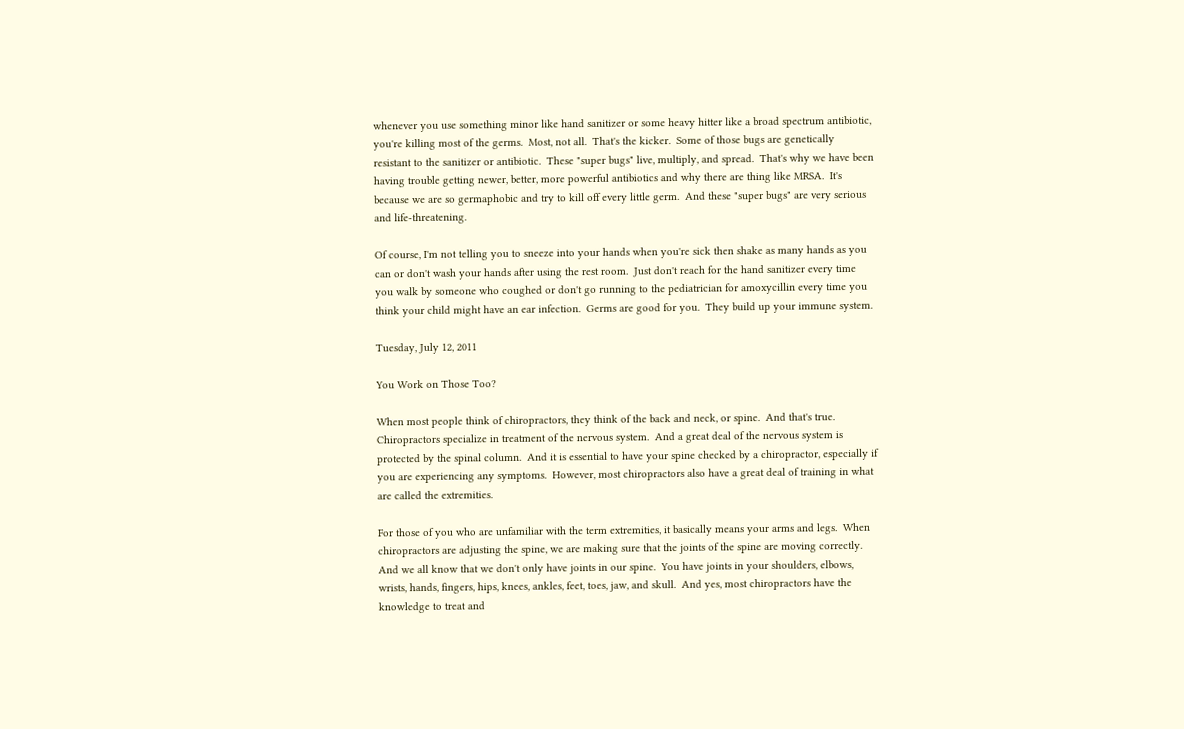whenever you use something minor like hand sanitizer or some heavy hitter like a broad spectrum antibiotic, you're killing most of the germs.  Most, not all.  That's the kicker.  Some of those bugs are genetically resistant to the sanitizer or antibiotic.  These "super bugs" live, multiply, and spread.  That's why we have been having trouble getting newer, better, more powerful antibiotics and why there are thing like MRSA.  It's because we are so germaphobic and try to kill off every little germ.  And these "super bugs" are very serious and life-threatening.

Of course, I'm not telling you to sneeze into your hands when you're sick then shake as many hands as you can or don't wash your hands after using the rest room.  Just don't reach for the hand sanitizer every time you walk by someone who coughed or don't go running to the pediatrician for amoxycillin every time you think your child might have an ear infection.  Germs are good for you.  They build up your immune system.

Tuesday, July 12, 2011

You Work on Those Too?

When most people think of chiropractors, they think of the back and neck, or spine.  And that's true.  Chiropractors specialize in treatment of the nervous system.  And a great deal of the nervous system is protected by the spinal column.  And it is essential to have your spine checked by a chiropractor, especially if you are experiencing any symptoms.  However, most chiropractors also have a great deal of training in what are called the extremities.

For those of you who are unfamiliar with the term extremities, it basically means your arms and legs.  When chiropractors are adjusting the spine, we are making sure that the joints of the spine are moving correctly.  And we all know that we don't only have joints in our spine.  You have joints in your shoulders, elbows, wrists, hands, fingers, hips, knees, ankles, feet, toes, jaw, and skull.  And yes, most chiropractors have the knowledge to treat and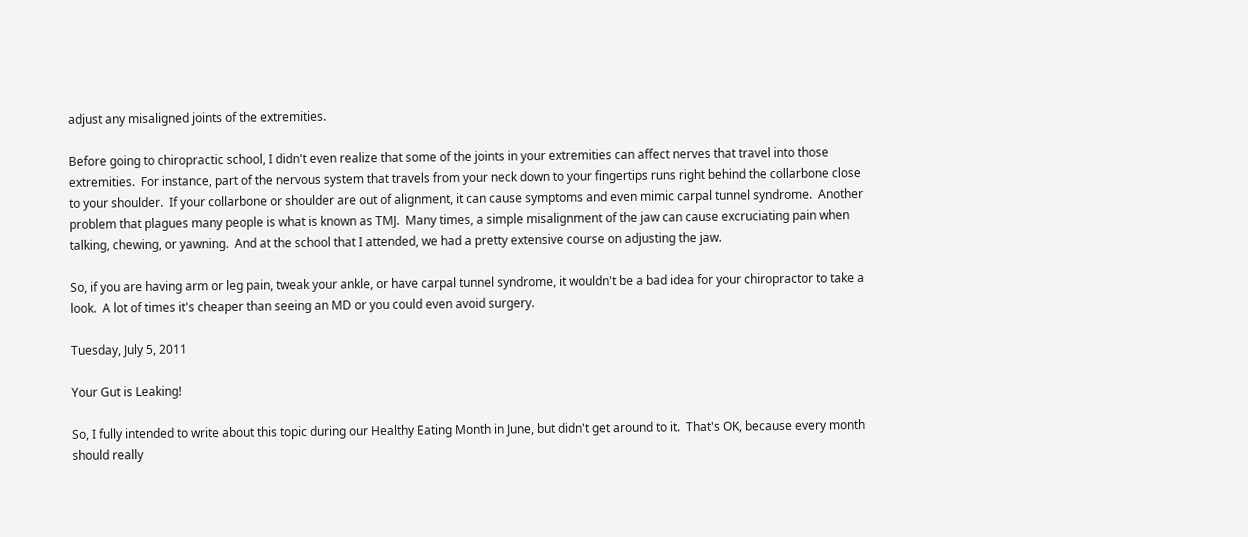adjust any misaligned joints of the extremities.

Before going to chiropractic school, I didn't even realize that some of the joints in your extremities can affect nerves that travel into those extremities.  For instance, part of the nervous system that travels from your neck down to your fingertips runs right behind the collarbone close to your shoulder.  If your collarbone or shoulder are out of alignment, it can cause symptoms and even mimic carpal tunnel syndrome.  Another problem that plagues many people is what is known as TMJ.  Many times, a simple misalignment of the jaw can cause excruciating pain when talking, chewing, or yawning.  And at the school that I attended, we had a pretty extensive course on adjusting the jaw.

So, if you are having arm or leg pain, tweak your ankle, or have carpal tunnel syndrome, it wouldn't be a bad idea for your chiropractor to take a look.  A lot of times it's cheaper than seeing an MD or you could even avoid surgery.

Tuesday, July 5, 2011

Your Gut is Leaking!

So, I fully intended to write about this topic during our Healthy Eating Month in June, but didn't get around to it.  That's OK, because every month should really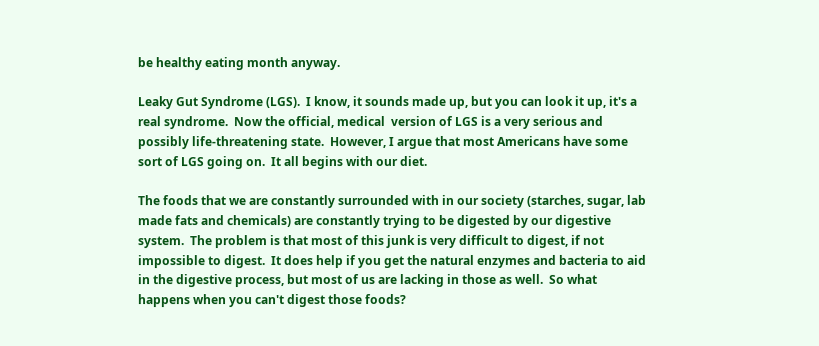be healthy eating month anyway.

Leaky Gut Syndrome (LGS).  I know, it sounds made up, but you can look it up, it's a real syndrome.  Now the official, medical  version of LGS is a very serious and possibly life-threatening state.  However, I argue that most Americans have some sort of LGS going on.  It all begins with our diet.

The foods that we are constantly surrounded with in our society (starches, sugar, lab made fats and chemicals) are constantly trying to be digested by our digestive system.  The problem is that most of this junk is very difficult to digest, if not impossible to digest.  It does help if you get the natural enzymes and bacteria to aid in the digestive process, but most of us are lacking in those as well.  So what happens when you can't digest those foods?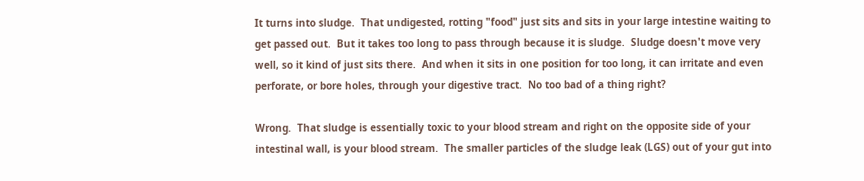It turns into sludge.  That undigested, rotting "food" just sits and sits in your large intestine waiting to get passed out.  But it takes too long to pass through because it is sludge.  Sludge doesn't move very well, so it kind of just sits there.  And when it sits in one position for too long, it can irritate and even perforate, or bore holes, through your digestive tract.  No too bad of a thing right?

Wrong.  That sludge is essentially toxic to your blood stream and right on the opposite side of your intestinal wall, is your blood stream.  The smaller particles of the sludge leak (LGS) out of your gut into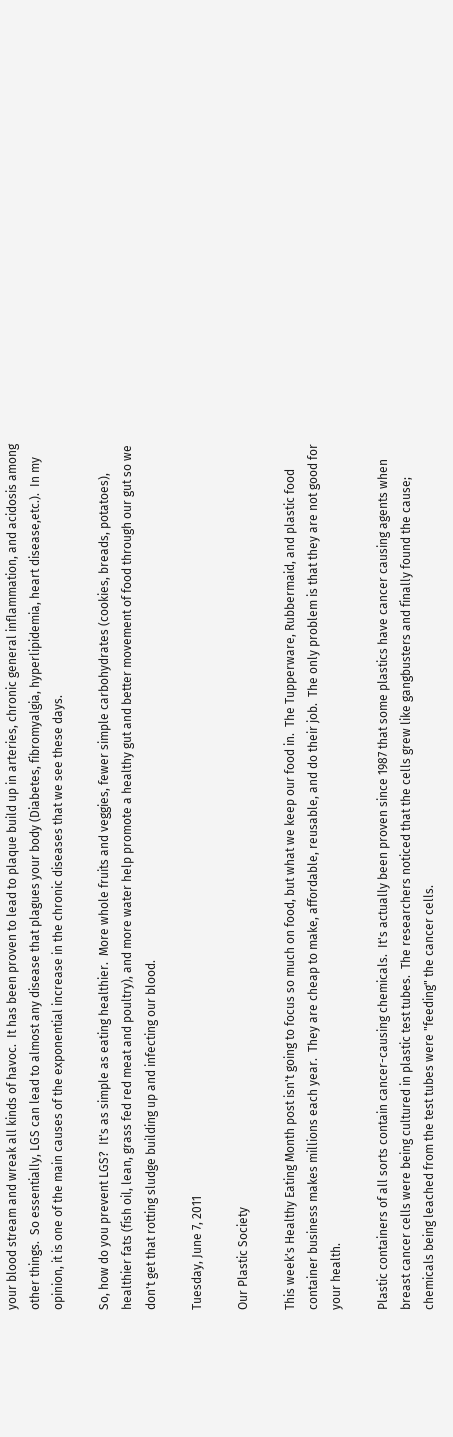your blood stream and wreak all kinds of havoc.  It has been proven to lead to plaque build up in arteries, chronic general inflammation, and acidosis among other things.  So essentially, LGS can lead to almost any disease that plagues your body (Diabetes, fibromyalgia, hyperlipidemia, heart disease,etc.).  In my opinion, it is one of the main causes of the exponential increase in the chronic diseases that we see these days.

So, how do you prevent LGS?  It's as simple as eating healthier.  More whole fruits and veggies, fewer simple carbohydrates (cookies, breads, potatoes), healthier fats (fish oil, lean, grass fed red meat and poultry), and more water help promote a healthy gut and better movement of food through our gut so we don't get that rotting sludge building up and infecting our blood.

Tuesday, June 7, 2011

Our Plastic Society

This week's Healthy Eating Month post isn't going to focus so much on food, but what we keep our food in.  The Tupperware, Rubbermaid, and plastic food container business makes millions each year.  They are cheap to make, affordable, reusable, and do their job.  The only problem is that they are not good for your health.

Plastic containers of all sorts contain cancer-causing chemicals.  It's actually been proven since 1987 that some plastics have cancer causing agents when breast cancer cells were being cultured in plastic test tubes.  The researchers noticed that the cells grew like gangbusters and finally found the cause; chemicals being leached from the test tubes were "feeding" the cancer cells.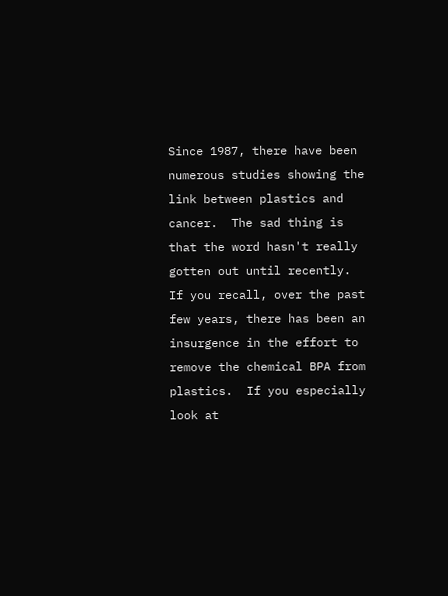Since 1987, there have been numerous studies showing the link between plastics and cancer.  The sad thing is that the word hasn't really gotten out until recently.  If you recall, over the past few years, there has been an insurgence in the effort to remove the chemical BPA from plastics.  If you especially look at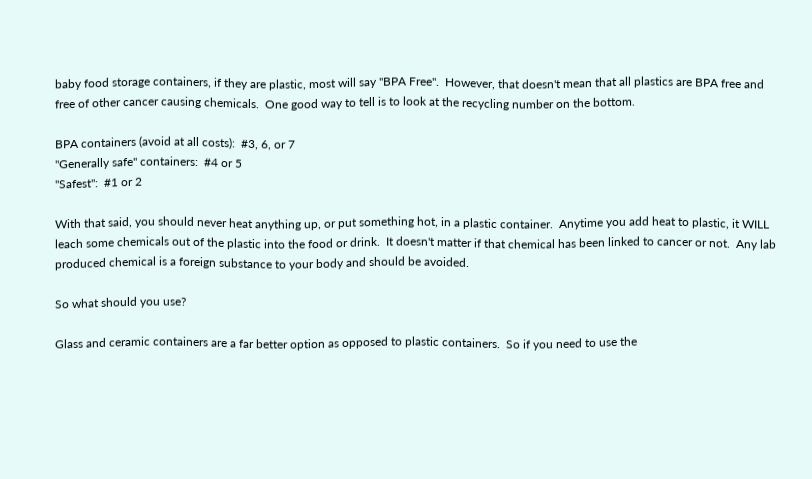baby food storage containers, if they are plastic, most will say "BPA Free".  However, that doesn't mean that all plastics are BPA free and free of other cancer causing chemicals.  One good way to tell is to look at the recycling number on the bottom.

BPA containers (avoid at all costs):  #3, 6, or 7
"Generally safe" containers:  #4 or 5
"Safest":  #1 or 2

With that said, you should never heat anything up, or put something hot, in a plastic container.  Anytime you add heat to plastic, it WILL leach some chemicals out of the plastic into the food or drink.  It doesn't matter if that chemical has been linked to cancer or not.  Any lab produced chemical is a foreign substance to your body and should be avoided.

So what should you use?

Glass and ceramic containers are a far better option as opposed to plastic containers.  So if you need to use the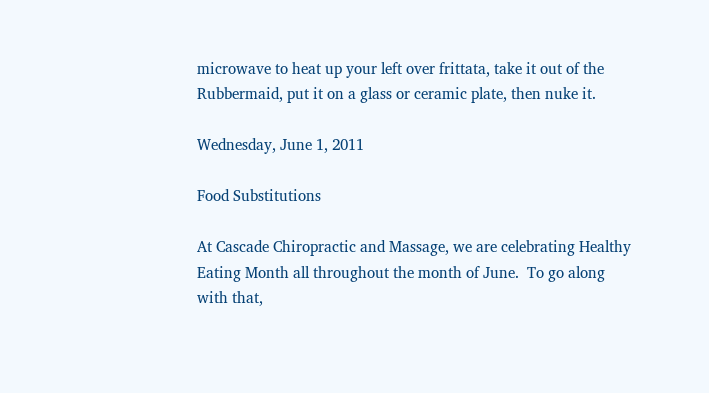microwave to heat up your left over frittata, take it out of the Rubbermaid, put it on a glass or ceramic plate, then nuke it.

Wednesday, June 1, 2011

Food Substitutions

At Cascade Chiropractic and Massage, we are celebrating Healthy Eating Month all throughout the month of June.  To go along with that,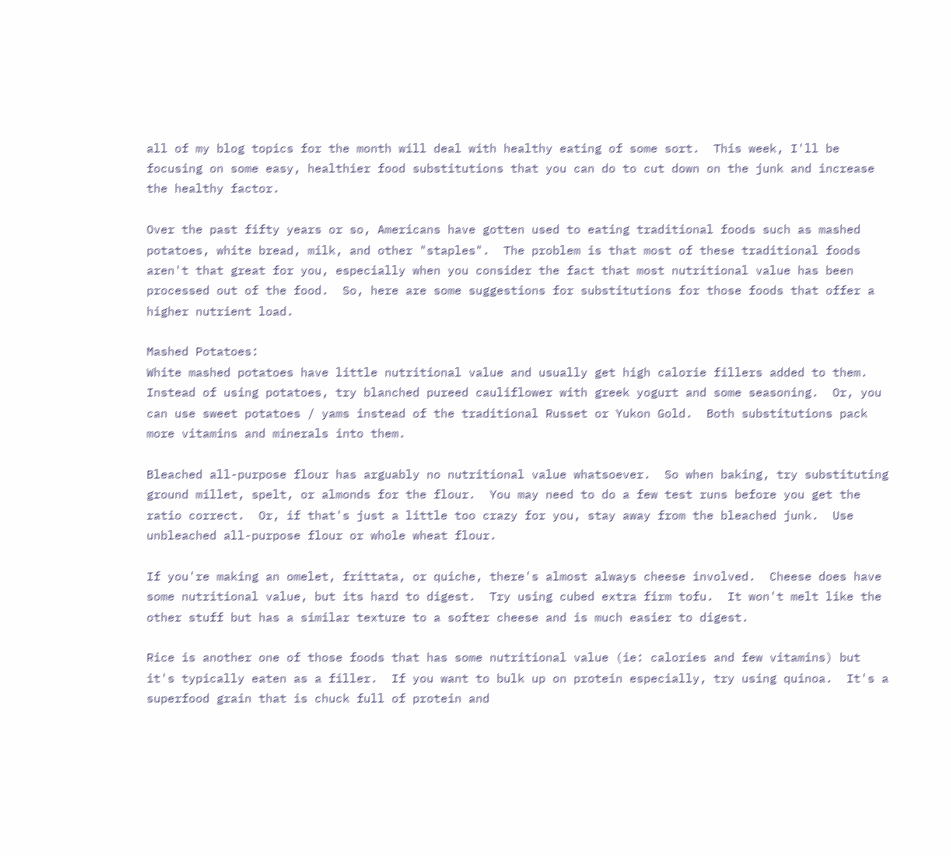all of my blog topics for the month will deal with healthy eating of some sort.  This week, I'll be focusing on some easy, healthier food substitutions that you can do to cut down on the junk and increase the healthy factor.

Over the past fifty years or so, Americans have gotten used to eating traditional foods such as mashed potatoes, white bread, milk, and other "staples".  The problem is that most of these traditional foods aren't that great for you, especially when you consider the fact that most nutritional value has been processed out of the food.  So, here are some suggestions for substitutions for those foods that offer a higher nutrient load.

Mashed Potatoes:
White mashed potatoes have little nutritional value and usually get high calorie fillers added to them.  Instead of using potatoes, try blanched pureed cauliflower with greek yogurt and some seasoning.  Or, you can use sweet potatoes / yams instead of the traditional Russet or Yukon Gold.  Both substitutions pack more vitamins and minerals into them.

Bleached all-purpose flour has arguably no nutritional value whatsoever.  So when baking, try substituting ground millet, spelt, or almonds for the flour.  You may need to do a few test runs before you get the ratio correct.  Or, if that's just a little too crazy for you, stay away from the bleached junk.  Use unbleached all-purpose flour or whole wheat flour.

If you're making an omelet, frittata, or quiche, there's almost always cheese involved.  Cheese does have some nutritional value, but its hard to digest.  Try using cubed extra firm tofu.  It won't melt like the other stuff but has a similar texture to a softer cheese and is much easier to digest.

Rice is another one of those foods that has some nutritional value (ie: calories and few vitamins) but it's typically eaten as a filler.  If you want to bulk up on protein especially, try using quinoa.  It's a superfood grain that is chuck full of protein and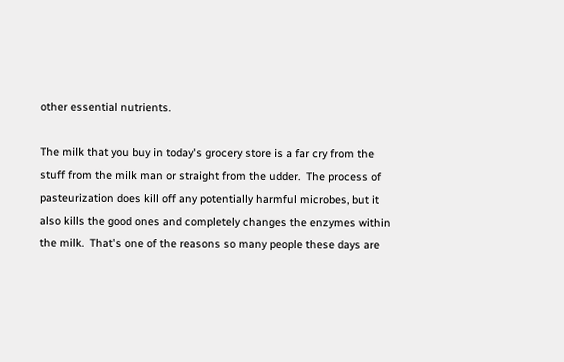other essential nutrients.

The milk that you buy in today's grocery store is a far cry from the stuff from the milk man or straight from the udder.  The process of pasteurization does kill off any potentially harmful microbes, but it also kills the good ones and completely changes the enzymes within the milk.  That's one of the reasons so many people these days are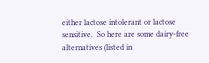either lactose intolerant or lactose sensitive.  So here are some dairy-free alternatives (listed in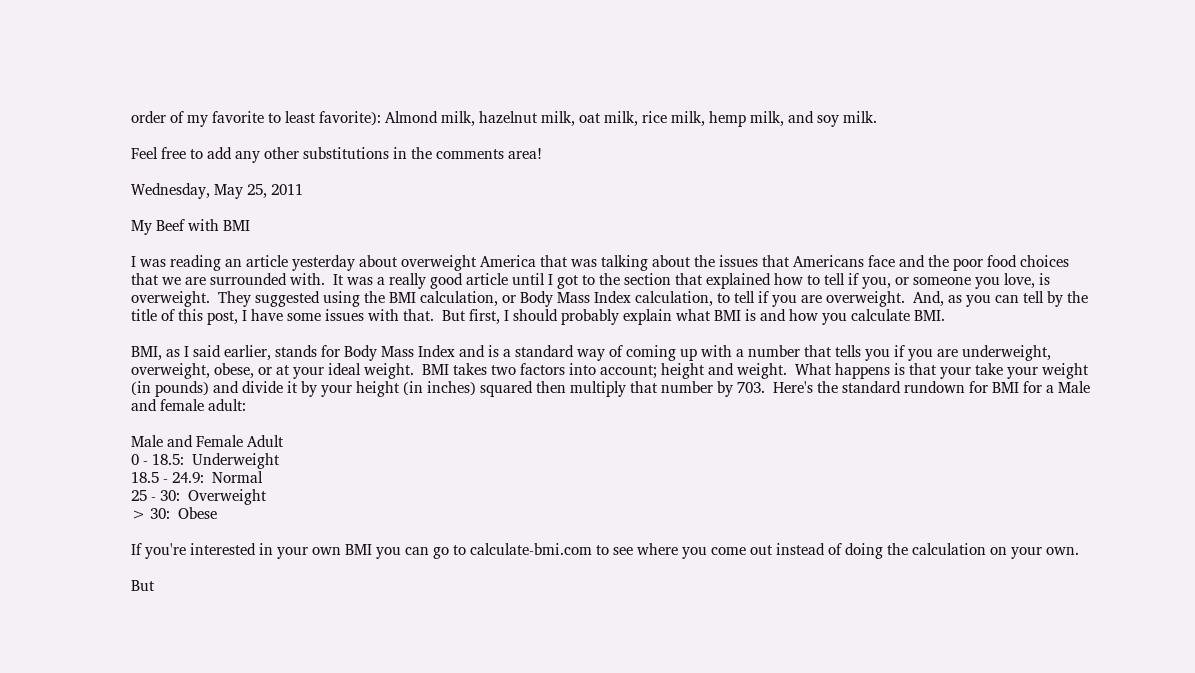order of my favorite to least favorite): Almond milk, hazelnut milk, oat milk, rice milk, hemp milk, and soy milk.

Feel free to add any other substitutions in the comments area!

Wednesday, May 25, 2011

My Beef with BMI

I was reading an article yesterday about overweight America that was talking about the issues that Americans face and the poor food choices that we are surrounded with.  It was a really good article until I got to the section that explained how to tell if you, or someone you love, is overweight.  They suggested using the BMI calculation, or Body Mass Index calculation, to tell if you are overweight.  And, as you can tell by the title of this post, I have some issues with that.  But first, I should probably explain what BMI is and how you calculate BMI.

BMI, as I said earlier, stands for Body Mass Index and is a standard way of coming up with a number that tells you if you are underweight, overweight, obese, or at your ideal weight.  BMI takes two factors into account; height and weight.  What happens is that your take your weight (in pounds) and divide it by your height (in inches) squared then multiply that number by 703.  Here's the standard rundown for BMI for a Male and female adult:

Male and Female Adult
0 - 18.5:  Underweight
18.5 - 24.9:  Normal
25 - 30:  Overweight
> 30:  Obese

If you're interested in your own BMI you can go to calculate-bmi.com to see where you come out instead of doing the calculation on your own.

But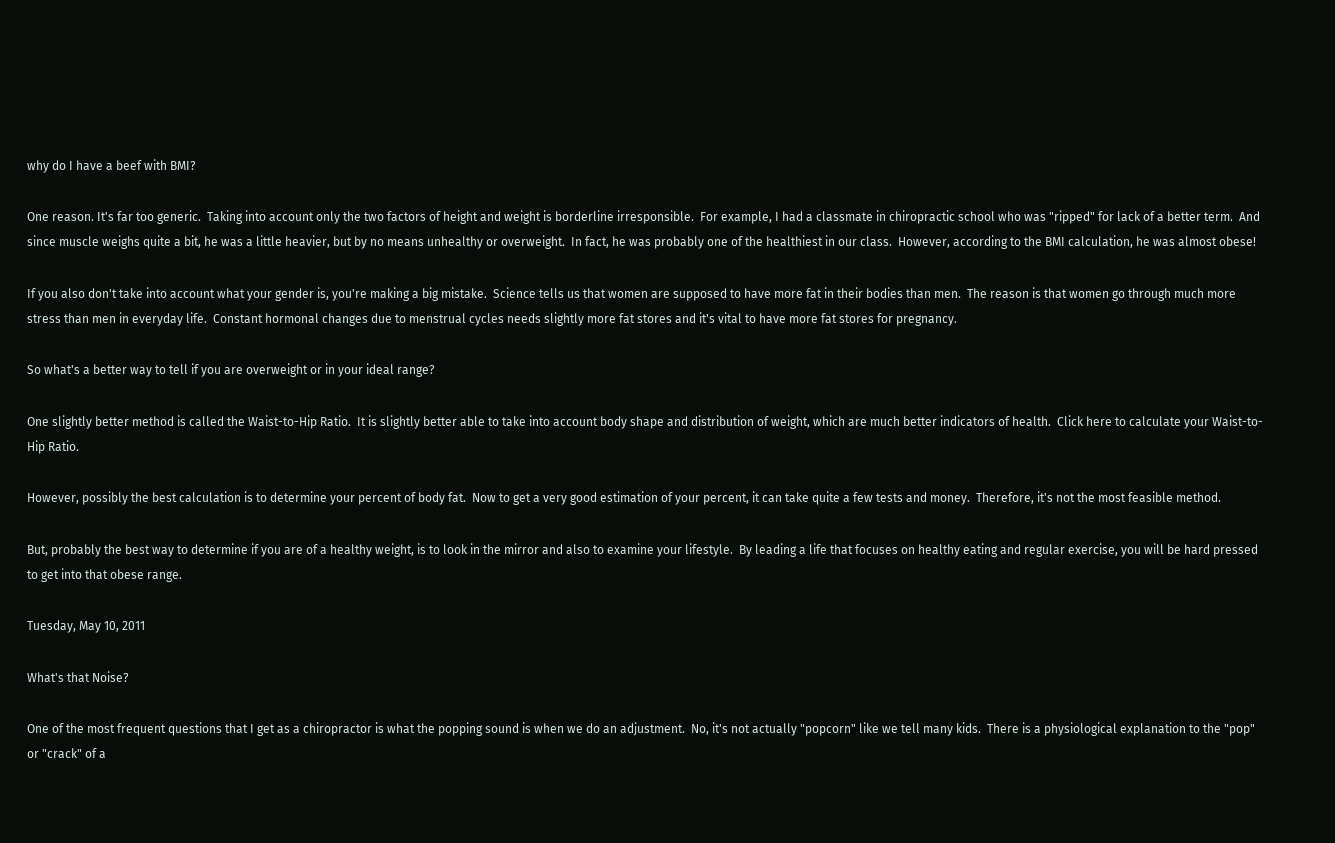why do I have a beef with BMI?

One reason. It's far too generic.  Taking into account only the two factors of height and weight is borderline irresponsible.  For example, I had a classmate in chiropractic school who was "ripped" for lack of a better term.  And since muscle weighs quite a bit, he was a little heavier, but by no means unhealthy or overweight.  In fact, he was probably one of the healthiest in our class.  However, according to the BMI calculation, he was almost obese!

If you also don't take into account what your gender is, you're making a big mistake.  Science tells us that women are supposed to have more fat in their bodies than men.  The reason is that women go through much more stress than men in everyday life.  Constant hormonal changes due to menstrual cycles needs slightly more fat stores and it's vital to have more fat stores for pregnancy.

So what's a better way to tell if you are overweight or in your ideal range?

One slightly better method is called the Waist-to-Hip Ratio.  It is slightly better able to take into account body shape and distribution of weight, which are much better indicators of health.  Click here to calculate your Waist-to-Hip Ratio.

However, possibly the best calculation is to determine your percent of body fat.  Now to get a very good estimation of your percent, it can take quite a few tests and money.  Therefore, it's not the most feasible method.

But, probably the best way to determine if you are of a healthy weight, is to look in the mirror and also to examine your lifestyle.  By leading a life that focuses on healthy eating and regular exercise, you will be hard pressed to get into that obese range.

Tuesday, May 10, 2011

What's that Noise?

One of the most frequent questions that I get as a chiropractor is what the popping sound is when we do an adjustment.  No, it's not actually "popcorn" like we tell many kids.  There is a physiological explanation to the "pop" or "crack" of a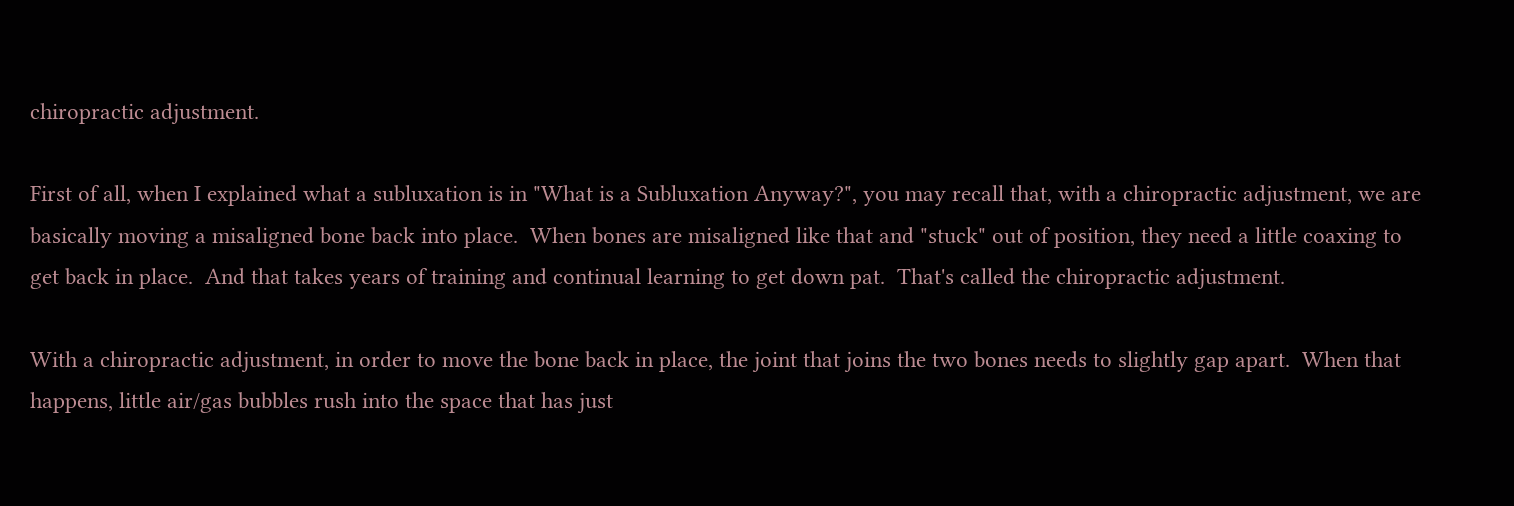chiropractic adjustment.

First of all, when I explained what a subluxation is in "What is a Subluxation Anyway?", you may recall that, with a chiropractic adjustment, we are basically moving a misaligned bone back into place.  When bones are misaligned like that and "stuck" out of position, they need a little coaxing to get back in place.  And that takes years of training and continual learning to get down pat.  That's called the chiropractic adjustment.

With a chiropractic adjustment, in order to move the bone back in place, the joint that joins the two bones needs to slightly gap apart.  When that happens, little air/gas bubbles rush into the space that has just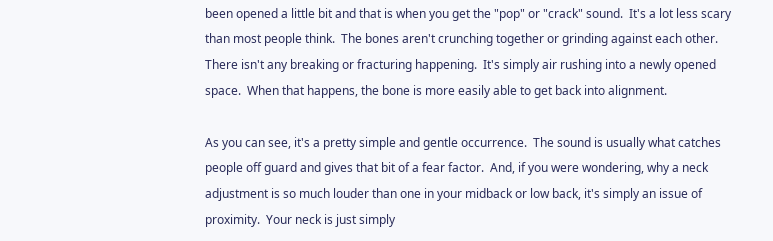been opened a little bit and that is when you get the "pop" or "crack" sound.  It's a lot less scary than most people think.  The bones aren't crunching together or grinding against each other.  There isn't any breaking or fracturing happening.  It's simply air rushing into a newly opened space.  When that happens, the bone is more easily able to get back into alignment.

As you can see, it's a pretty simple and gentle occurrence.  The sound is usually what catches people off guard and gives that bit of a fear factor.  And, if you were wondering, why a neck adjustment is so much louder than one in your midback or low back, it's simply an issue of proximity.  Your neck is just simply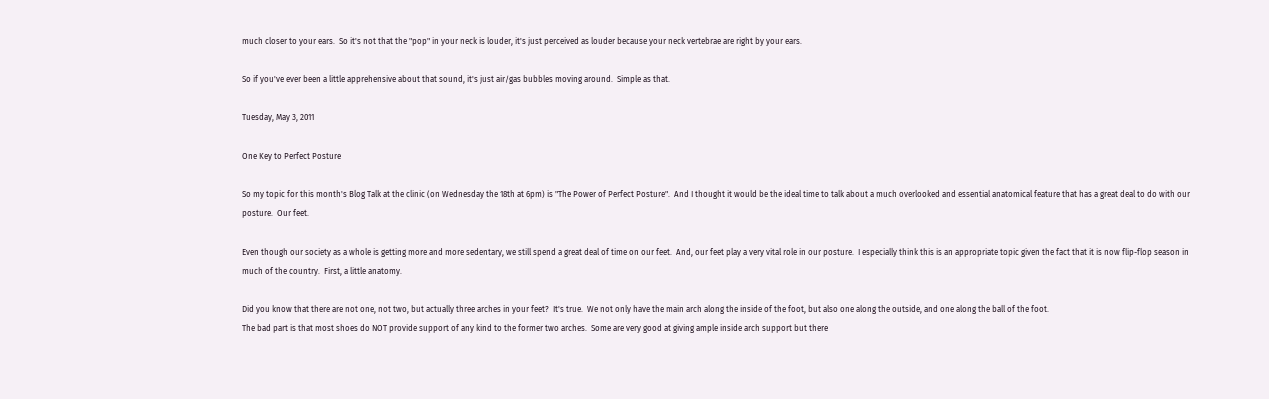much closer to your ears.  So it's not that the "pop" in your neck is louder, it's just perceived as louder because your neck vertebrae are right by your ears.

So if you've ever been a little apprehensive about that sound, it's just air/gas bubbles moving around.  Simple as that.

Tuesday, May 3, 2011

One Key to Perfect Posture

So my topic for this month's Blog Talk at the clinic (on Wednesday the 18th at 6pm) is "The Power of Perfect Posture".  And I thought it would be the ideal time to talk about a much overlooked and essential anatomical feature that has a great deal to do with our posture.  Our feet.

Even though our society as a whole is getting more and more sedentary, we still spend a great deal of time on our feet.  And, our feet play a very vital role in our posture.  I especially think this is an appropriate topic given the fact that it is now flip-flop season in much of the country.  First, a little anatomy.

Did you know that there are not one, not two, but actually three arches in your feet?  It's true.  We not only have the main arch along the inside of the foot, but also one along the outside, and one along the ball of the foot.
The bad part is that most shoes do NOT provide support of any kind to the former two arches.  Some are very good at giving ample inside arch support but there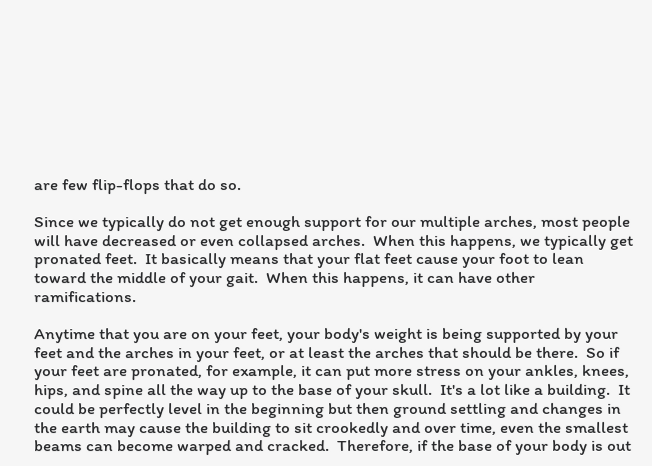are few flip-flops that do so.

Since we typically do not get enough support for our multiple arches, most people will have decreased or even collapsed arches.  When this happens, we typically get pronated feet.  It basically means that your flat feet cause your foot to lean toward the middle of your gait.  When this happens, it can have other ramifications.

Anytime that you are on your feet, your body's weight is being supported by your feet and the arches in your feet, or at least the arches that should be there.  So if your feet are pronated, for example, it can put more stress on your ankles, knees, hips, and spine all the way up to the base of your skull.  It's a lot like a building.  It could be perfectly level in the beginning but then ground settling and changes in the earth may cause the building to sit crookedly and over time, even the smallest beams can become warped and cracked.  Therefore, if the base of your body is out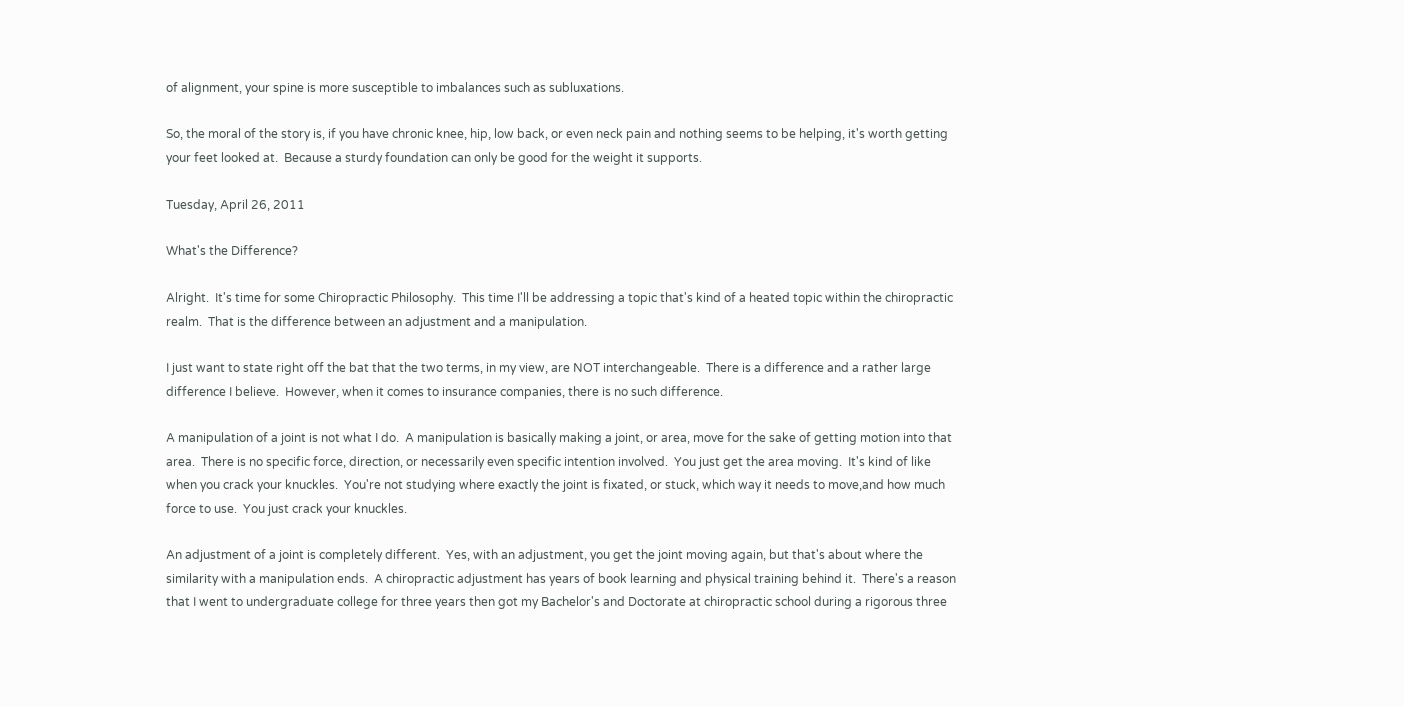of alignment, your spine is more susceptible to imbalances such as subluxations.

So, the moral of the story is, if you have chronic knee, hip, low back, or even neck pain and nothing seems to be helping, it's worth getting your feet looked at.  Because a sturdy foundation can only be good for the weight it supports.

Tuesday, April 26, 2011

What's the Difference?

Alright.  It's time for some Chiropractic Philosophy.  This time I'll be addressing a topic that's kind of a heated topic within the chiropractic realm.  That is the difference between an adjustment and a manipulation.

I just want to state right off the bat that the two terms, in my view, are NOT interchangeable.  There is a difference and a rather large difference I believe.  However, when it comes to insurance companies, there is no such difference.

A manipulation of a joint is not what I do.  A manipulation is basically making a joint, or area, move for the sake of getting motion into that area.  There is no specific force, direction, or necessarily even specific intention involved.  You just get the area moving.  It's kind of like when you crack your knuckles.  You're not studying where exactly the joint is fixated, or stuck, which way it needs to move,and how much force to use.  You just crack your knuckles.

An adjustment of a joint is completely different.  Yes, with an adjustment, you get the joint moving again, but that's about where the similarity with a manipulation ends.  A chiropractic adjustment has years of book learning and physical training behind it.  There's a reason that I went to undergraduate college for three years then got my Bachelor's and Doctorate at chiropractic school during a rigorous three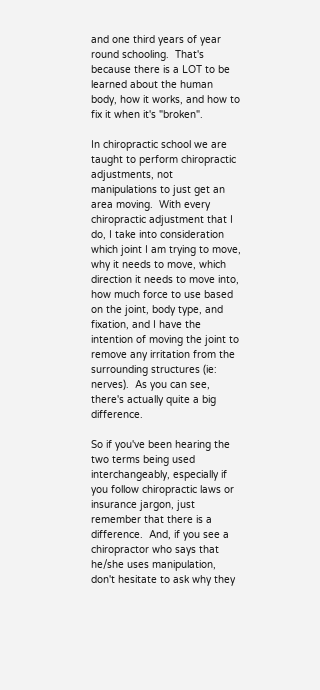and one third years of year round schooling.  That's because there is a LOT to be learned about the human body, how it works, and how to fix it when it's "broken".

In chiropractic school we are taught to perform chiropractic adjustments, not manipulations to just get an area moving.  With every chiropractic adjustment that I do, I take into consideration which joint I am trying to move, why it needs to move, which direction it needs to move into, how much force to use based on the joint, body type, and fixation, and I have the intention of moving the joint to remove any irritation from the surrounding structures (ie: nerves).  As you can see, there's actually quite a big difference.

So if you've been hearing the two terms being used interchangeably, especially if you follow chiropractic laws or insurance jargon, just remember that there is a difference.  And, if you see a chiropractor who says that he/she uses manipulation, don't hesitate to ask why they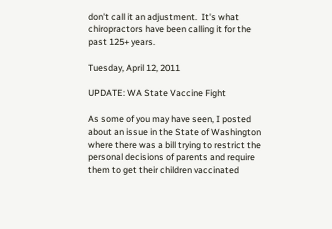don't call it an adjustment.  It's what chiropractors have been calling it for the past 125+ years.

Tuesday, April 12, 2011

UPDATE: WA State Vaccine Fight

As some of you may have seen, I posted about an issue in the State of Washington where there was a bill trying to restrict the personal decisions of parents and require them to get their children vaccinated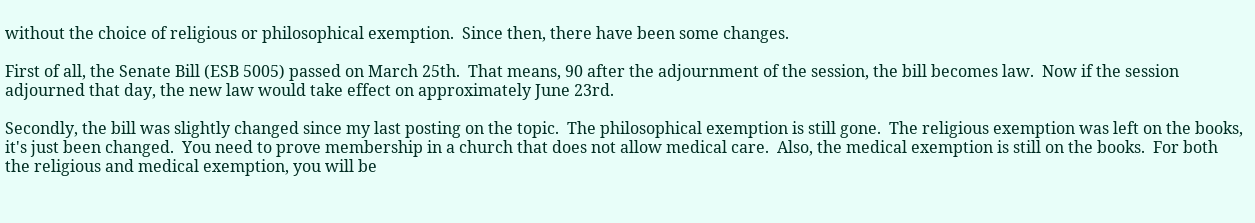without the choice of religious or philosophical exemption.  Since then, there have been some changes.

First of all, the Senate Bill (ESB 5005) passed on March 25th.  That means, 90 after the adjournment of the session, the bill becomes law.  Now if the session adjourned that day, the new law would take effect on approximately June 23rd.

Secondly, the bill was slightly changed since my last posting on the topic.  The philosophical exemption is still gone.  The religious exemption was left on the books, it's just been changed.  You need to prove membership in a church that does not allow medical care.  Also, the medical exemption is still on the books.  For both the religious and medical exemption, you will be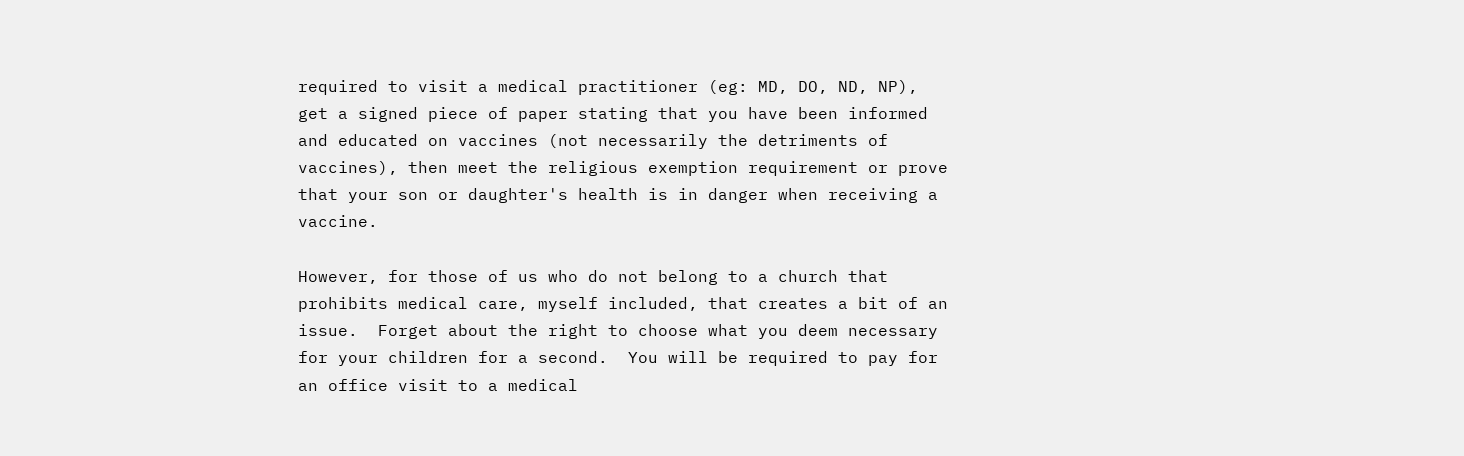required to visit a medical practitioner (eg: MD, DO, ND, NP), get a signed piece of paper stating that you have been informed and educated on vaccines (not necessarily the detriments of vaccines), then meet the religious exemption requirement or prove that your son or daughter's health is in danger when receiving a vaccine.

However, for those of us who do not belong to a church that prohibits medical care, myself included, that creates a bit of an issue.  Forget about the right to choose what you deem necessary for your children for a second.  You will be required to pay for an office visit to a medical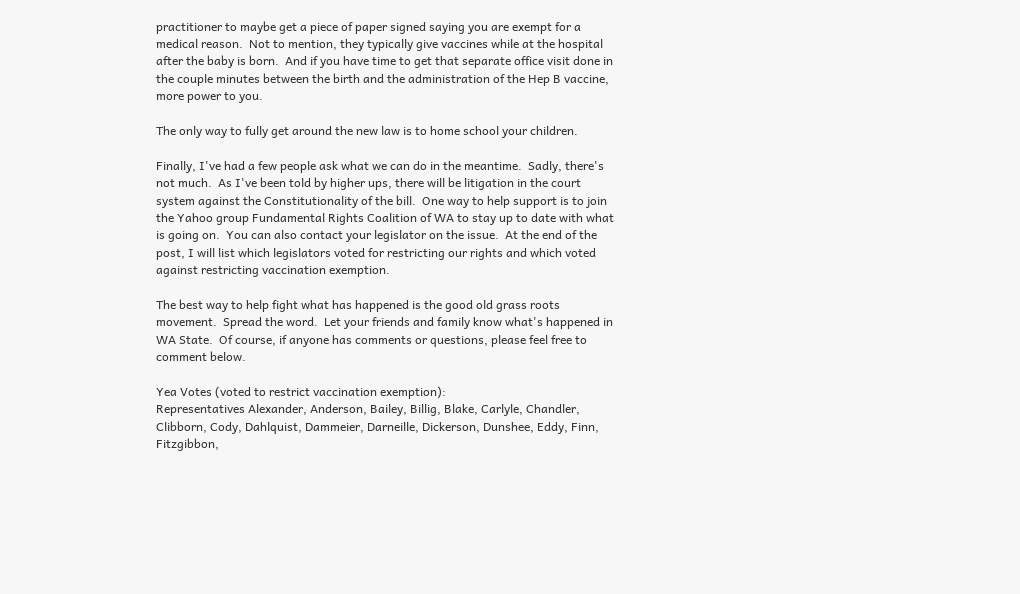practitioner to maybe get a piece of paper signed saying you are exempt for a medical reason.  Not to mention, they typically give vaccines while at the hospital after the baby is born.  And if you have time to get that separate office visit done in the couple minutes between the birth and the administration of the Hep B vaccine, more power to you.

The only way to fully get around the new law is to home school your children.

Finally, I've had a few people ask what we can do in the meantime.  Sadly, there's not much.  As I've been told by higher ups, there will be litigation in the court system against the Constitutionality of the bill.  One way to help support is to join the Yahoo group Fundamental Rights Coalition of WA to stay up to date with what is going on.  You can also contact your legislator on the issue.  At the end of the post, I will list which legislators voted for restricting our rights and which voted against restricting vaccination exemption.

The best way to help fight what has happened is the good old grass roots movement.  Spread the word.  Let your friends and family know what's happened in WA State.  Of course, if anyone has comments or questions, please feel free to comment below.

Yea Votes (voted to restrict vaccination exemption):
Representatives Alexander, Anderson, Bailey, Billig, Blake, Carlyle, Chandler, Clibborn, Cody, Dahlquist, Dammeier, Darneille, Dickerson, Dunshee, Eddy, Finn, Fitzgibbon,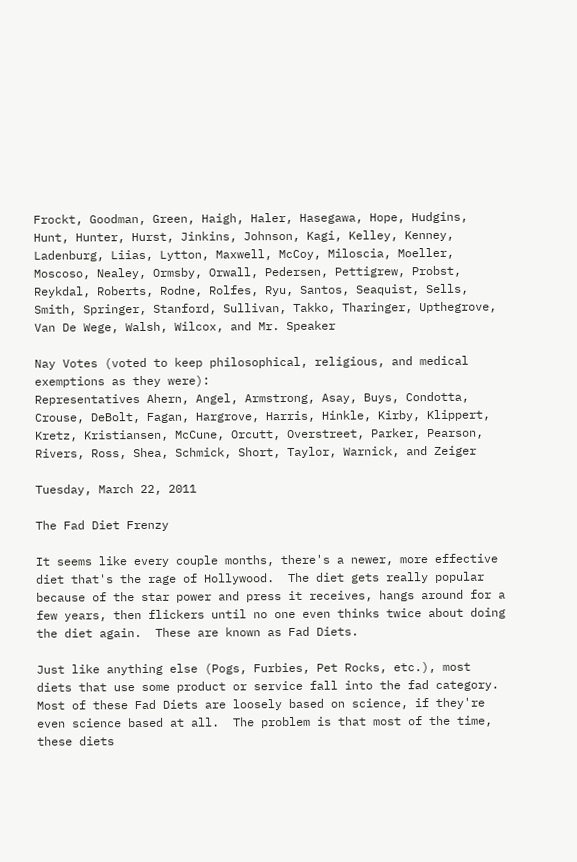Frockt, Goodman, Green, Haigh, Haler, Hasegawa, Hope, Hudgins, Hunt, Hunter, Hurst, Jinkins, Johnson, Kagi, Kelley, Kenney, Ladenburg, Liias, Lytton, Maxwell, McCoy, Miloscia, Moeller, Moscoso, Nealey, Ormsby, Orwall, Pedersen, Pettigrew, Probst, Reykdal, Roberts, Rodne, Rolfes, Ryu, Santos, Seaquist, Sells, Smith, Springer, Stanford, Sullivan, Takko, Tharinger, Upthegrove, Van De Wege, Walsh, Wilcox, and Mr. Speaker

Nay Votes (voted to keep philosophical, religious, and medical exemptions as they were):
Representatives Ahern, Angel, Armstrong, Asay, Buys, Condotta, Crouse, DeBolt, Fagan, Hargrove, Harris, Hinkle, Kirby, Klippert, Kretz, Kristiansen, McCune, Orcutt, Overstreet, Parker, Pearson, Rivers, Ross, Shea, Schmick, Short, Taylor, Warnick, and Zeiger

Tuesday, March 22, 2011

The Fad Diet Frenzy

It seems like every couple months, there's a newer, more effective diet that's the rage of Hollywood.  The diet gets really popular because of the star power and press it receives, hangs around for a few years, then flickers until no one even thinks twice about doing the diet again.  These are known as Fad Diets.

Just like anything else (Pogs, Furbies, Pet Rocks, etc.), most diets that use some product or service fall into the fad category.  Most of these Fad Diets are loosely based on science, if they're even science based at all.  The problem is that most of the time, these diets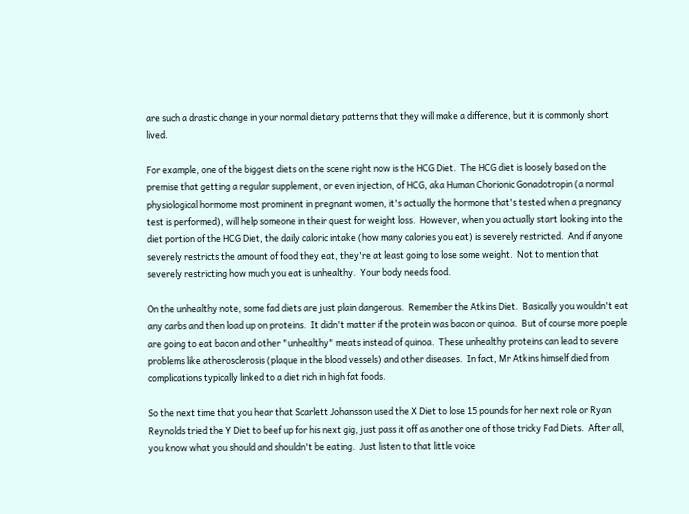are such a drastic change in your normal dietary patterns that they will make a difference, but it is commonly short lived.

For example, one of the biggest diets on the scene right now is the HCG Diet.  The HCG diet is loosely based on the premise that getting a regular supplement, or even injection, of HCG, aka Human Chorionic Gonadotropin (a normal physiological hormome most prominent in pregnant women, it's actually the hormone that's tested when a pregnancy test is performed), will help someone in their quest for weight loss.  However, when you actually start looking into the diet portion of the HCG Diet, the daily caloric intake (how many calories you eat) is severely restricted.  And if anyone severely restricts the amount of food they eat, they're at least going to lose some weight.  Not to mention that severely restricting how much you eat is unhealthy.  Your body needs food.

On the unhealthy note, some fad diets are just plain dangerous.  Remember the Atkins Diet.  Basically you wouldn't eat any carbs and then load up on proteins.  It didn't matter if the protein was bacon or quinoa.  But of course more poeple are going to eat bacon and other "unhealthy" meats instead of quinoa.  These unhealthy proteins can lead to severe problems like atherosclerosis (plaque in the blood vessels) and other diseases.  In fact, Mr Atkins himself died from complications typically linked to a diet rich in high fat foods.

So the next time that you hear that Scarlett Johansson used the X Diet to lose 15 pounds for her next role or Ryan Reynolds tried the Y Diet to beef up for his next gig, just pass it off as another one of those tricky Fad Diets.  After all, you know what you should and shouldn't be eating.  Just listen to that little voice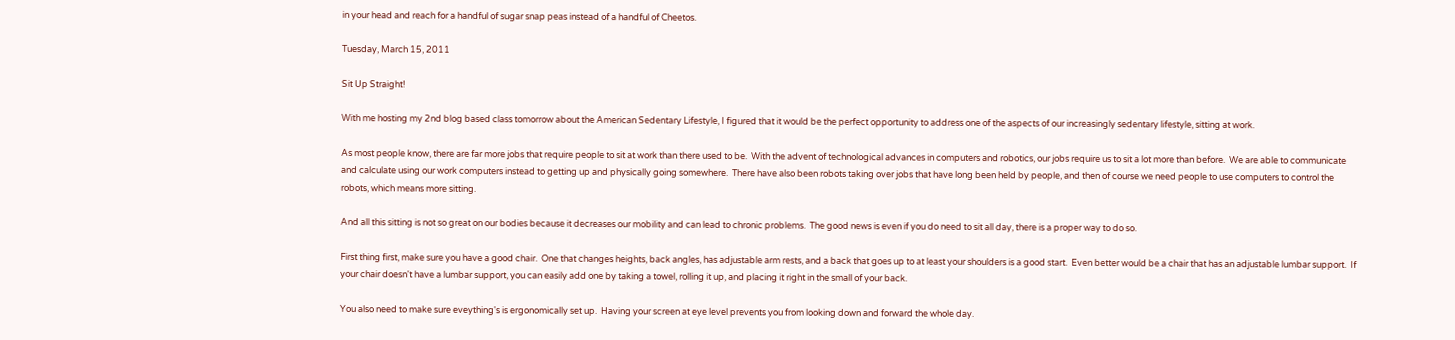in your head and reach for a handful of sugar snap peas instead of a handful of Cheetos.

Tuesday, March 15, 2011

Sit Up Straight!

With me hosting my 2nd blog based class tomorrow about the American Sedentary Lifestyle, I figured that it would be the perfect opportunity to address one of the aspects of our increasingly sedentary lifestyle, sitting at work.

As most people know, there are far more jobs that require people to sit at work than there used to be.  With the advent of technological advances in computers and robotics, our jobs require us to sit a lot more than before.  We are able to communicate and calculate using our work computers instead to getting up and physically going somewhere.  There have also been robots taking over jobs that have long been held by people, and then of course we need people to use computers to control the robots, which means more sitting.

And all this sitting is not so great on our bodies because it decreases our mobility and can lead to chronic problems.  The good news is even if you do need to sit all day, there is a proper way to do so.

First thing first, make sure you have a good chair.  One that changes heights, back angles, has adjustable arm rests, and a back that goes up to at least your shoulders is a good start.  Even better would be a chair that has an adjustable lumbar support.  If your chair doesn't have a lumbar support, you can easily add one by taking a towel, rolling it up, and placing it right in the small of your back.

You also need to make sure eveything's is ergonomically set up.  Having your screen at eye level prevents you from looking down and forward the whole day.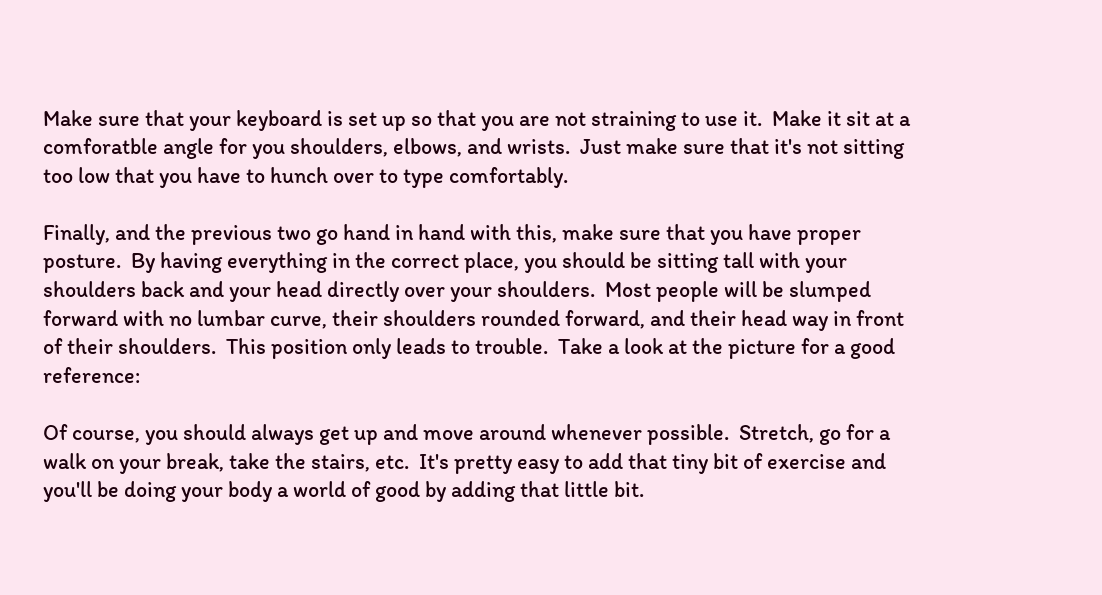Make sure that your keyboard is set up so that you are not straining to use it.  Make it sit at a comforatble angle for you shoulders, elbows, and wrists.  Just make sure that it's not sitting too low that you have to hunch over to type comfortably.

Finally, and the previous two go hand in hand with this, make sure that you have proper posture.  By having everything in the correct place, you should be sitting tall with your shoulders back and your head directly over your shoulders.  Most people will be slumped forward with no lumbar curve, their shoulders rounded forward, and their head way in front of their shoulders.  This position only leads to trouble.  Take a look at the picture for a good reference:

Of course, you should always get up and move around whenever possible.  Stretch, go for a walk on your break, take the stairs, etc.  It's pretty easy to add that tiny bit of exercise and you'll be doing your body a world of good by adding that little bit.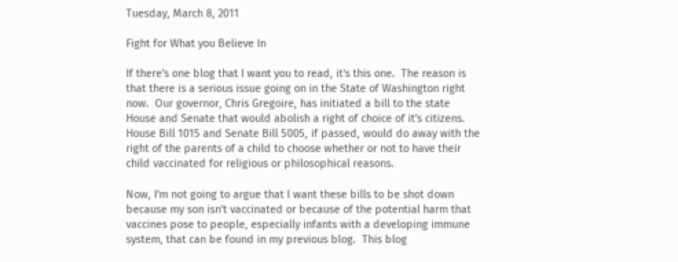Tuesday, March 8, 2011

Fight for What you Believe In

If there's one blog that I want you to read, it's this one.  The reason is that there is a serious issue going on in the State of Washington right now.  Our governor, Chris Gregoire, has initiated a bill to the state House and Senate that would abolish a right of choice of it's citizens.  House Bill 1015 and Senate Bill 5005, if passed, would do away with the right of the parents of a child to choose whether or not to have their child vaccinated for religious or philosophical reasons.

Now, I'm not going to argue that I want these bills to be shot down because my son isn't vaccinated or because of the potential harm that vaccines pose to people, especially infants with a developing immune system, that can be found in my previous blog.  This blog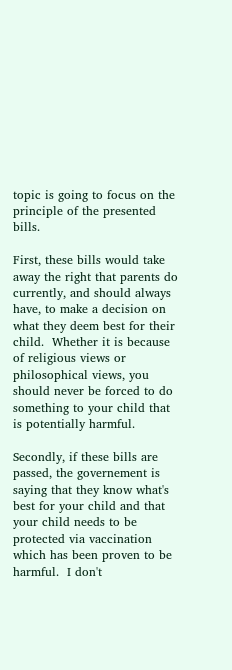topic is going to focus on the principle of the presented bills.

First, these bills would take away the right that parents do currently, and should always have, to make a decision on what they deem best for their child.  Whether it is because of religious views or philosophical views, you should never be forced to do something to your child that is potentially harmful.

Secondly, if these bills are passed, the governement is saying that they know what's best for your child and that your child needs to be protected via vaccination which has been proven to be harmful.  I don't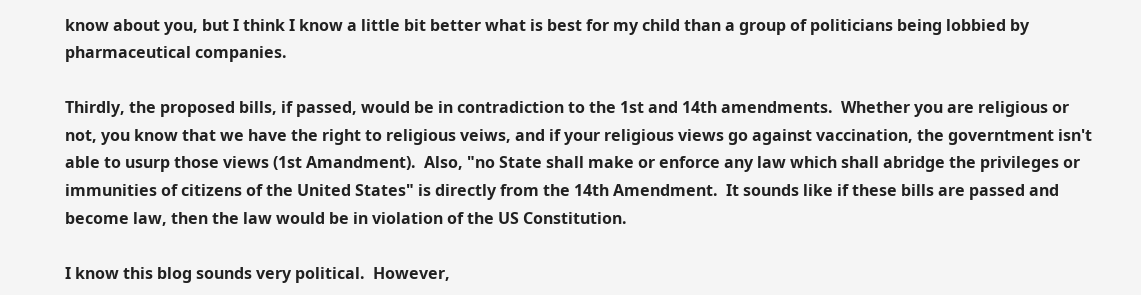know about you, but I think I know a little bit better what is best for my child than a group of politicians being lobbied by pharmaceutical companies.

Thirdly, the proposed bills, if passed, would be in contradiction to the 1st and 14th amendments.  Whether you are religious or not, you know that we have the right to religious veiws, and if your religious views go against vaccination, the governtment isn't able to usurp those views (1st Amandment).  Also, "no State shall make or enforce any law which shall abridge the privileges or immunities of citizens of the United States" is directly from the 14th Amendment.  It sounds like if these bills are passed and become law, then the law would be in violation of the US Constitution.

I know this blog sounds very political.  However,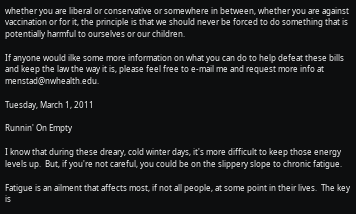whether you are liberal or conservative or somewhere in between, whether you are against vaccination or for it, the principle is that we should never be forced to do something that is potentially harmful to ourselves or our children.

If anyone would ilke some more information on what you can do to help defeat these bills and keep the law the way it is, please feel free to e-mail me and request more info at menstad@nwhealth.edu.

Tuesday, March 1, 2011

Runnin' On Empty

I know that during these dreary, cold winter days, it's more difficult to keep those energy levels up.  But, if you're not careful, you could be on the slippery slope to chronic fatigue.

Fatigue is an ailment that affects most, if not all people, at some point in their lives.  The key is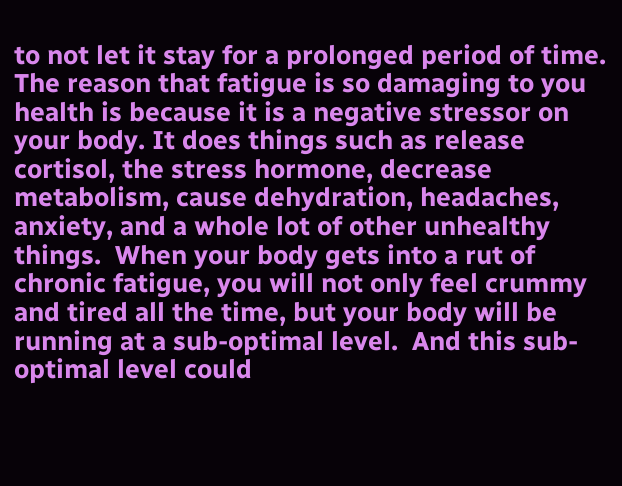to not let it stay for a prolonged period of time.  The reason that fatigue is so damaging to you health is because it is a negative stressor on your body. It does things such as release cortisol, the stress hormone, decrease metabolism, cause dehydration, headaches, anxiety, and a whole lot of other unhealthy things.  When your body gets into a rut of chronic fatigue, you will not only feel crummy and tired all the time, but your body will be running at a sub-optimal level.  And this sub-optimal level could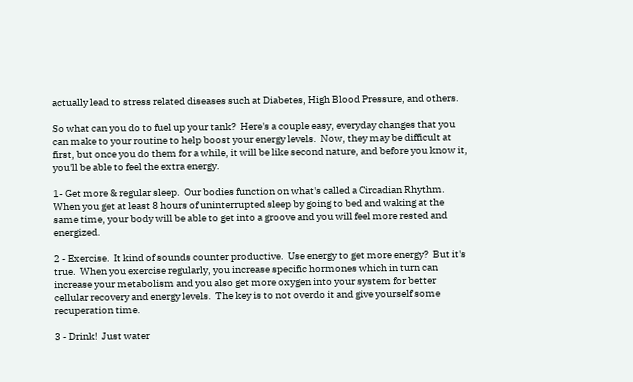actually lead to stress related diseases such at Diabetes, High Blood Pressure, and others.

So what can you do to fuel up your tank?  Here's a couple easy, everyday changes that you can make to your routine to help boost your energy levels.  Now, they may be difficult at first, but once you do them for a while, it will be like second nature, and before you know it, you'll be able to feel the extra energy.

1- Get more & regular sleep.  Our bodies function on what's called a Circadian Rhythm.  When you get at least 8 hours of uninterrupted sleep by going to bed and waking at the same time, your body will be able to get into a groove and you will feel more rested and energized.

2 - Exercise.  It kind of sounds counter productive.  Use energy to get more energy?  But it's true.  When you exercise regularly, you increase specific hormones which in turn can increase your metabolism and you also get more oxygen into your system for better cellular recovery and energy levels.  The key is to not overdo it and give yourself some recuperation time.

3 - Drink!  Just water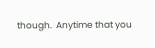though.  Anytime that you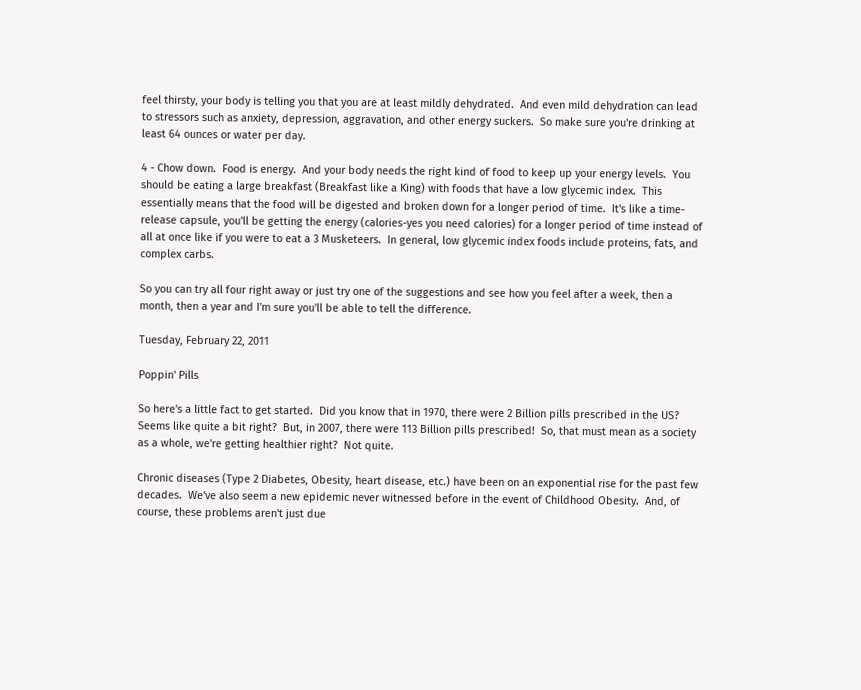feel thirsty, your body is telling you that you are at least mildly dehydrated.  And even mild dehydration can lead to stressors such as anxiety, depression, aggravation, and other energy suckers.  So make sure you're drinking at least 64 ounces or water per day.

4 - Chow down.  Food is energy.  And your body needs the right kind of food to keep up your energy levels.  You should be eating a large breakfast (Breakfast like a King) with foods that have a low glycemic index.  This essentially means that the food will be digested and broken down for a longer period of time.  It's like a time-release capsule, you'll be getting the energy (calories-yes you need calories) for a longer period of time instead of all at once like if you were to eat a 3 Musketeers.  In general, low glycemic index foods include proteins, fats, and complex carbs.

So you can try all four right away or just try one of the suggestions and see how you feel after a week, then a month, then a year and I'm sure you'll be able to tell the difference.

Tuesday, February 22, 2011

Poppin' Pills

So here's a little fact to get started.  Did you know that in 1970, there were 2 Billion pills prescribed in the US? Seems like quite a bit right?  But, in 2007, there were 113 Billion pills prescribed!  So, that must mean as a society as a whole, we're getting healthier right?  Not quite.

Chronic diseases (Type 2 Diabetes, Obesity, heart disease, etc.) have been on an exponential rise for the past few decades.  We've also seem a new epidemic never witnessed before in the event of Childhood Obesity.  And, of course, these problems aren't just due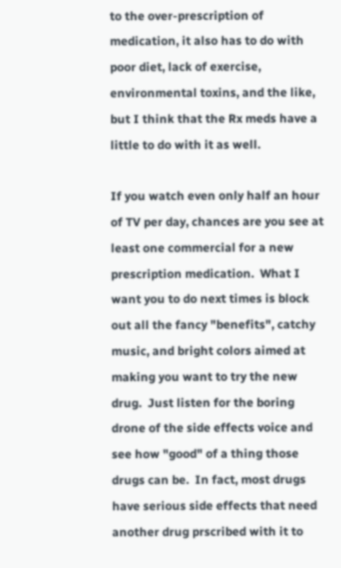to the over-prescription of medication, it also has to do with poor diet, lack of exercise, environmental toxins, and the like, but I think that the Rx meds have a little to do with it as well.

If you watch even only half an hour of TV per day, chances are you see at least one commercial for a new prescription medication.  What I want you to do next times is block out all the fancy "benefits", catchy music, and bright colors aimed at making you want to try the new drug.  Just listen for the boring drone of the side effects voice and see how "good" of a thing those drugs can be.  In fact, most drugs have serious side effects that need another drug prscribed with it to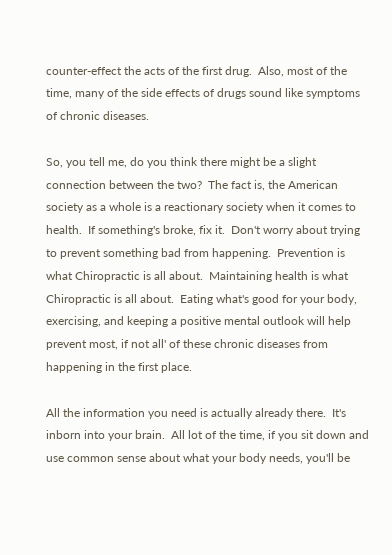counter-effect the acts of the first drug.  Also, most of the time, many of the side effects of drugs sound like symptoms of chronic diseases.

So, you tell me, do you think there might be a slight connection between the two?  The fact is, the American society as a whole is a reactionary society when it comes to health.  If something's broke, fix it.  Don't worry about trying to prevent something bad from happening.  Prevention is what Chiropractic is all about.  Maintaining health is what Chiropractic is all about.  Eating what's good for your body, exercising, and keeping a positive mental outlook will help prevent most, if not all' of these chronic diseases from happening in the first place.

All the information you need is actually already there.  It's inborn into your brain.  All lot of the time, if you sit down and use common sense about what your body needs, you'll be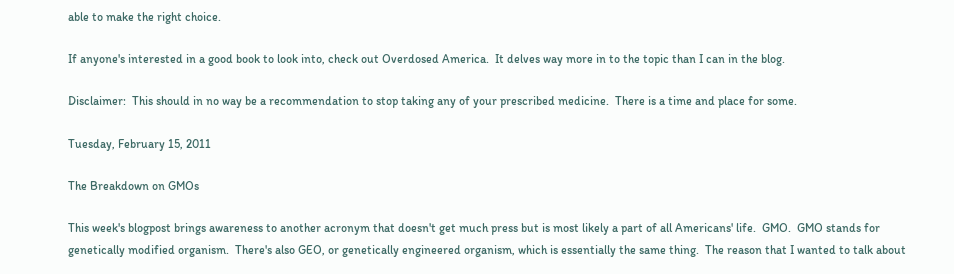able to make the right choice.

If anyone's interested in a good book to look into, check out Overdosed America.  It delves way more in to the topic than I can in the blog.

Disclaimer:  This should in no way be a recommendation to stop taking any of your prescribed medicine.  There is a time and place for some.

Tuesday, February 15, 2011

The Breakdown on GMOs

This week's blogpost brings awareness to another acronym that doesn't get much press but is most likely a part of all Americans' life.  GMO.  GMO stands for genetically modified organism.  There's also GEO, or genetically engineered organism, which is essentially the same thing.  The reason that I wanted to talk about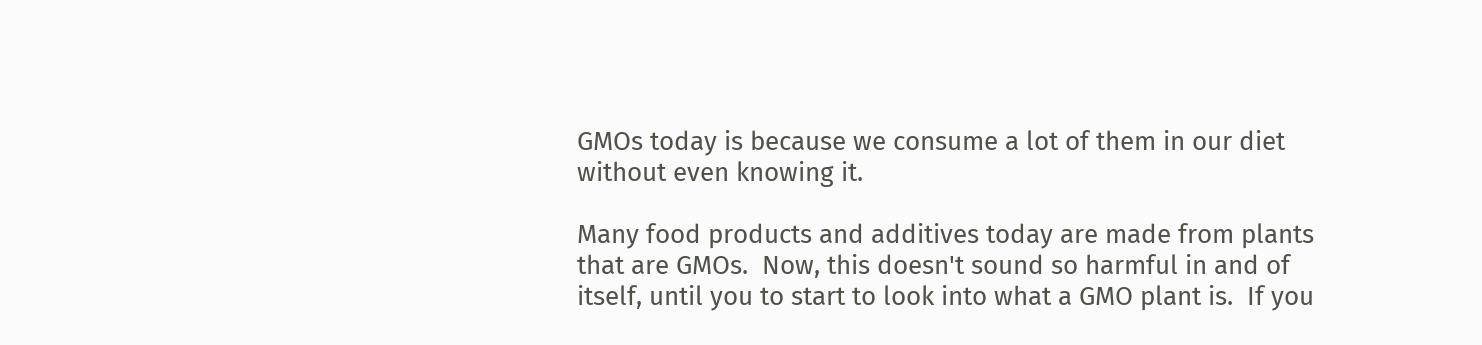GMOs today is because we consume a lot of them in our diet without even knowing it.

Many food products and additives today are made from plants that are GMOs.  Now, this doesn't sound so harmful in and of itself, until you to start to look into what a GMO plant is.  If you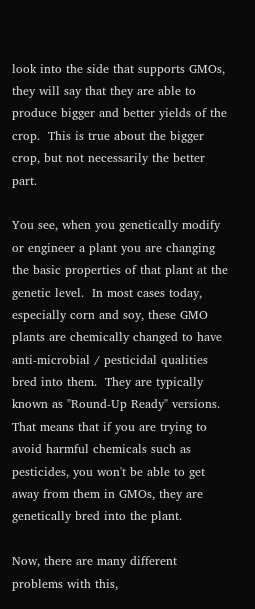look into the side that supports GMOs, they will say that they are able to produce bigger and better yields of the crop.  This is true about the bigger crop, but not necessarily the better part.

You see, when you genetically modify or engineer a plant you are changing the basic properties of that plant at the genetic level.  In most cases today, especially corn and soy, these GMO plants are chemically changed to have anti-microbial / pesticidal qualities bred into them.  They are typically known as "Round-Up Ready" versions.  That means that if you are trying to avoid harmful chemicals such as pesticides, you won't be able to get away from them in GMOs, they are genetically bred into the plant.

Now, there are many different problems with this,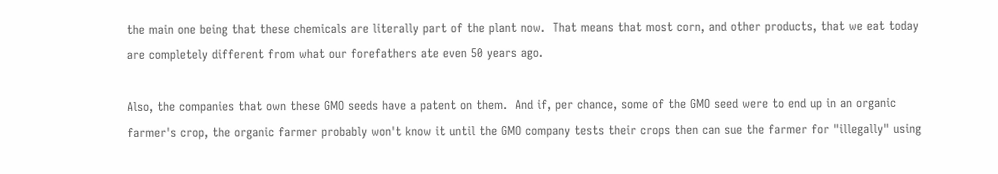the main one being that these chemicals are literally part of the plant now.  That means that most corn, and other products, that we eat today are completely different from what our forefathers ate even 50 years ago.

Also, the companies that own these GMO seeds have a patent on them.  And if, per chance, some of the GMO seed were to end up in an organic farmer's crop, the organic farmer probably won't know it until the GMO company tests their crops then can sue the farmer for "illegally" using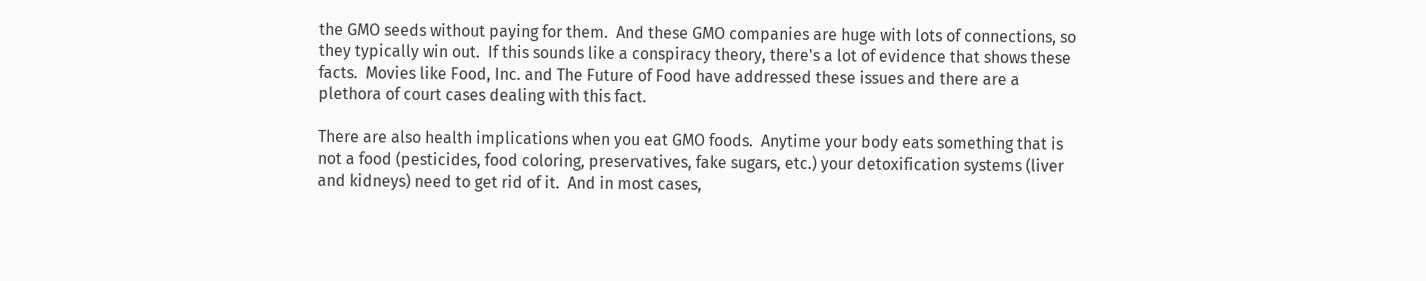the GMO seeds without paying for them.  And these GMO companies are huge with lots of connections, so they typically win out.  If this sounds like a conspiracy theory, there's a lot of evidence that shows these facts.  Movies like Food, Inc. and The Future of Food have addressed these issues and there are a plethora of court cases dealing with this fact.

There are also health implications when you eat GMO foods.  Anytime your body eats something that is not a food (pesticides, food coloring, preservatives, fake sugars, etc.) your detoxification systems (liver and kidneys) need to get rid of it.  And in most cases,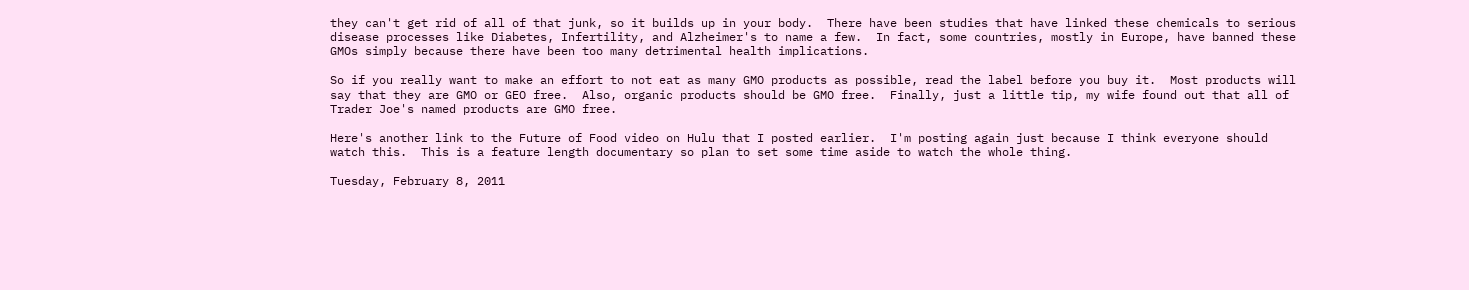they can't get rid of all of that junk, so it builds up in your body.  There have been studies that have linked these chemicals to serious disease processes like Diabetes, Infertility, and Alzheimer's to name a few.  In fact, some countries, mostly in Europe, have banned these GMOs simply because there have been too many detrimental health implications.

So if you really want to make an effort to not eat as many GMO products as possible, read the label before you buy it.  Most products will say that they are GMO or GEO free.  Also, organic products should be GMO free.  Finally, just a little tip, my wife found out that all of Trader Joe's named products are GMO free.

Here's another link to the Future of Food video on Hulu that I posted earlier.  I'm posting again just because I think everyone should watch this.  This is a feature length documentary so plan to set some time aside to watch the whole thing.

Tuesday, February 8, 2011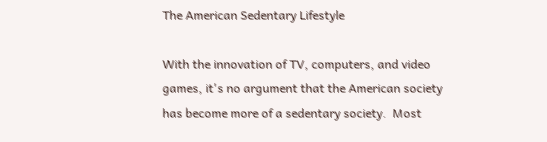The American Sedentary Lifestyle

With the innovation of TV, computers, and video games, it's no argument that the American society has become more of a sedentary society.  Most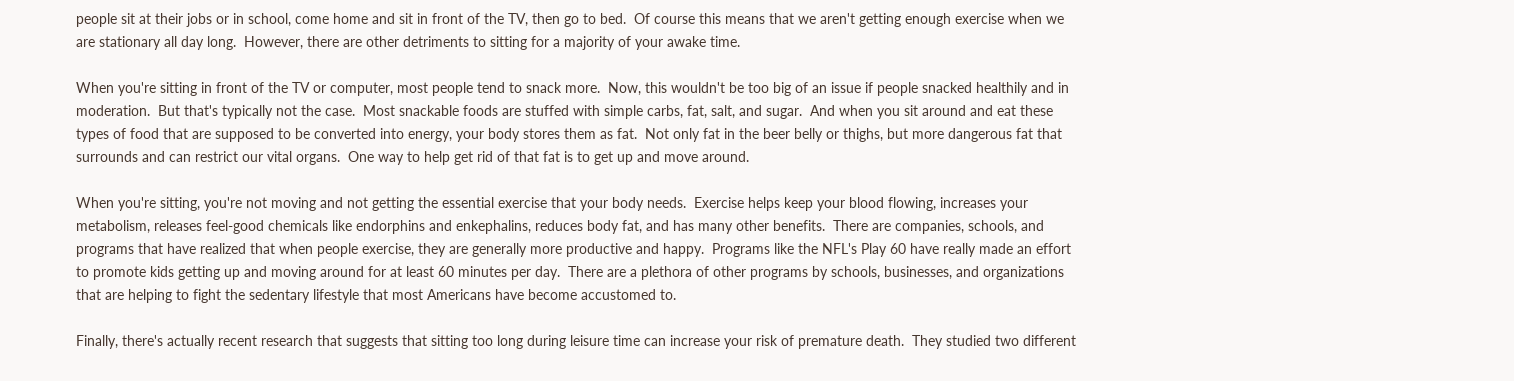people sit at their jobs or in school, come home and sit in front of the TV, then go to bed.  Of course this means that we aren't getting enough exercise when we are stationary all day long.  However, there are other detriments to sitting for a majority of your awake time.

When you're sitting in front of the TV or computer, most people tend to snack more.  Now, this wouldn't be too big of an issue if people snacked healthily and in moderation.  But that's typically not the case.  Most snackable foods are stuffed with simple carbs, fat, salt, and sugar.  And when you sit around and eat these types of food that are supposed to be converted into energy, your body stores them as fat.  Not only fat in the beer belly or thighs, but more dangerous fat that surrounds and can restrict our vital organs.  One way to help get rid of that fat is to get up and move around.

When you're sitting, you're not moving and not getting the essential exercise that your body needs.  Exercise helps keep your blood flowing, increases your metabolism, releases feel-good chemicals like endorphins and enkephalins, reduces body fat, and has many other benefits.  There are companies, schools, and programs that have realized that when people exercise, they are generally more productive and happy.  Programs like the NFL's Play 60 have really made an effort to promote kids getting up and moving around for at least 60 minutes per day.  There are a plethora of other programs by schools, businesses, and organizations that are helping to fight the sedentary lifestyle that most Americans have become accustomed to.

Finally, there's actually recent research that suggests that sitting too long during leisure time can increase your risk of premature death.  They studied two different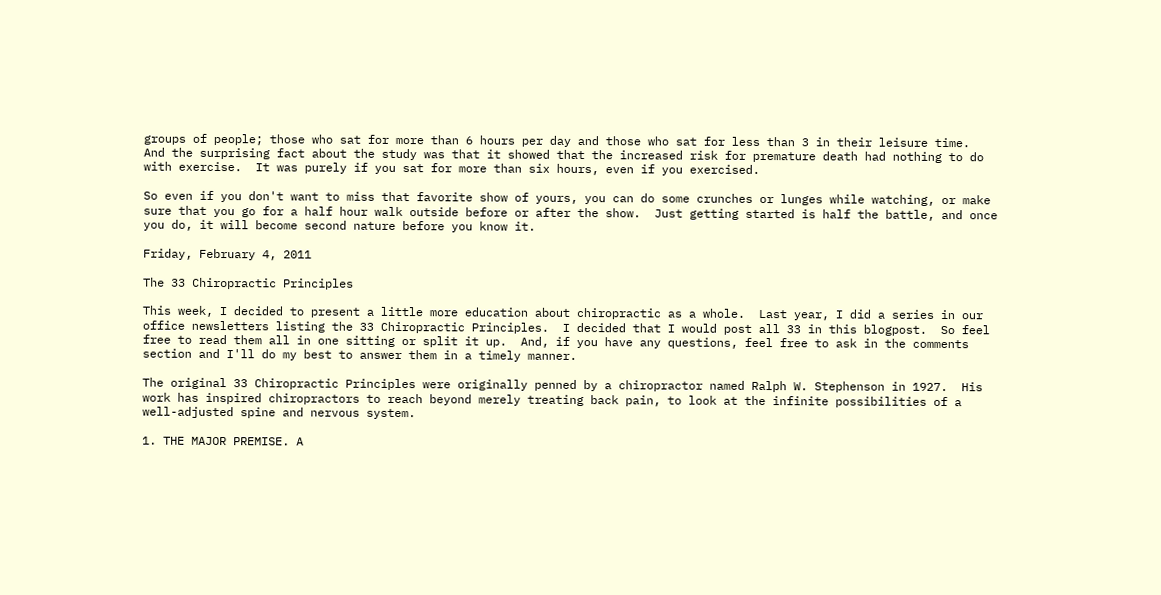groups of people; those who sat for more than 6 hours per day and those who sat for less than 3 in their leisure time.  And the surprising fact about the study was that it showed that the increased risk for premature death had nothing to do with exercise.  It was purely if you sat for more than six hours, even if you exercised.

So even if you don't want to miss that favorite show of yours, you can do some crunches or lunges while watching, or make sure that you go for a half hour walk outside before or after the show.  Just getting started is half the battle, and once you do, it will become second nature before you know it.

Friday, February 4, 2011

The 33 Chiropractic Principles

This week, I decided to present a little more education about chiropractic as a whole.  Last year, I did a series in our office newsletters listing the 33 Chiropractic Principles.  I decided that I would post all 33 in this blogpost.  So feel free to read them all in one sitting or split it up.  And, if you have any questions, feel free to ask in the comments section and I'll do my best to answer them in a timely manner.

The original 33 Chiropractic Principles were originally penned by a chiropractor named Ralph W. Stephenson in 1927.  His work has inspired chiropractors to reach beyond merely treating back pain, to look at the infinite possibilities of a well-adjusted spine and nervous system.

1. THE MAJOR PREMISE. A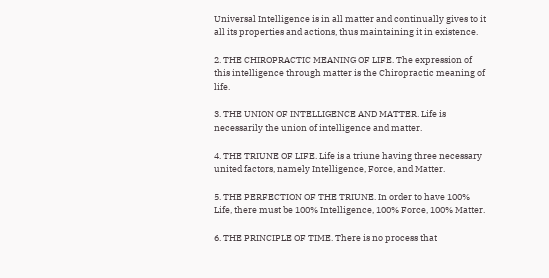Universal Intelligence is in all matter and continually gives to it all its properties and actions, thus maintaining it in existence.

2. THE CHIROPRACTIC MEANING OF LIFE. The expression of this intelligence through matter is the Chiropractic meaning of life.

3. THE UNION OF INTELLIGENCE AND MATTER. Life is necessarily the union of intelligence and matter.

4. THE TRIUNE OF LIFE. Life is a triune having three necessary united factors, namely Intelligence, Force, and Matter.

5. THE PERFECTION OF THE TRIUNE. In order to have 100% Life, there must be 100% Intelligence, 100% Force, 100% Matter.

6. THE PRINCIPLE OF TIME. There is no process that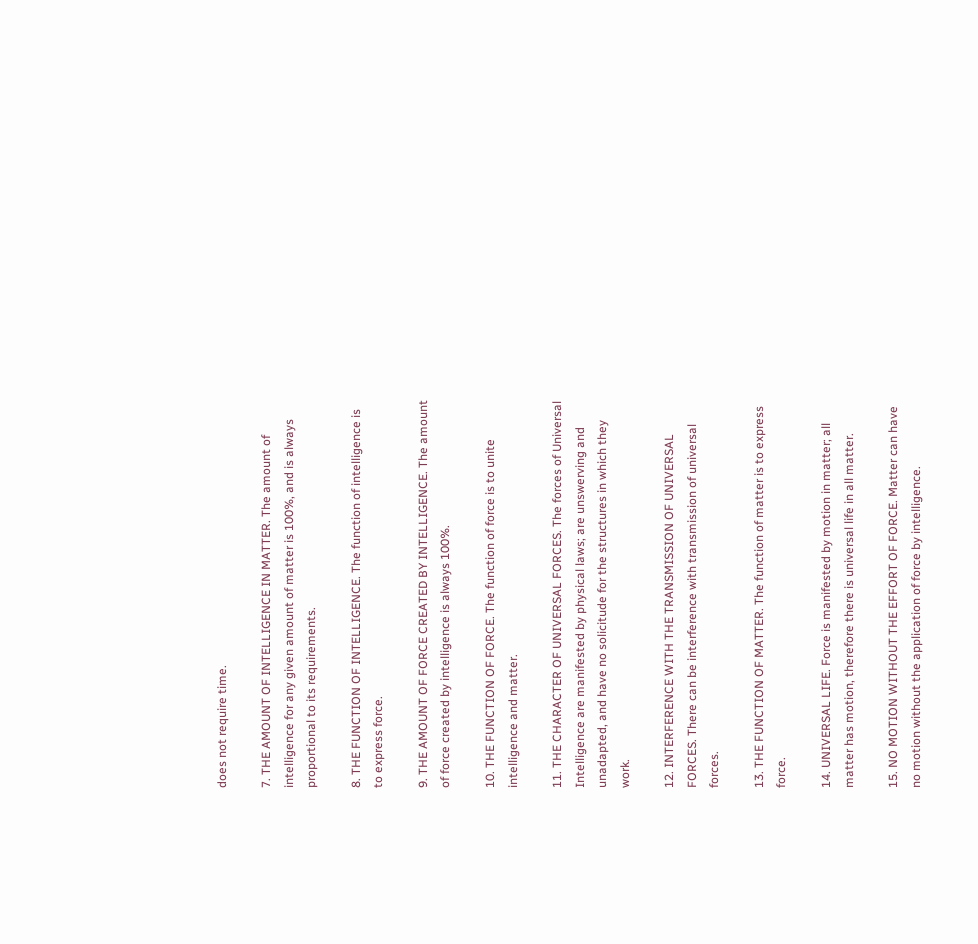does not require time.

7. THE AMOUNT OF INTELLIGENCE IN MATTER. The amount of intelligence for any given amount of matter is 100%, and is always proportional to its requirements.

8. THE FUNCTION OF INTELLIGENCE. The function of intelligence is to express force.

9. THE AMOUNT OF FORCE CREATED BY INTELLIGENCE. The amount of force created by intelligence is always 100%.

10. THE FUNCTION OF FORCE. The function of force is to unite intelligence and matter.

11. THE CHARACTER OF UNIVERSAL FORCES. The forces of Universal Intelligence are manifested by physical laws; are unswerving and unadapted, and have no solicitude for the structures in which they work.

12. INTERFERENCE WITH THE TRANSMISSION OF UNIVERSAL FORCES. There can be interference with transmission of universal forces.

13. THE FUNCTION OF MATTER. The function of matter is to express force.

14. UNIVERSAL LIFE. Force is manifested by motion in matter; all matter has motion, therefore there is universal life in all matter.

15. NO MOTION WITHOUT THE EFFORT OF FORCE. Matter can have no motion without the application of force by intelligence.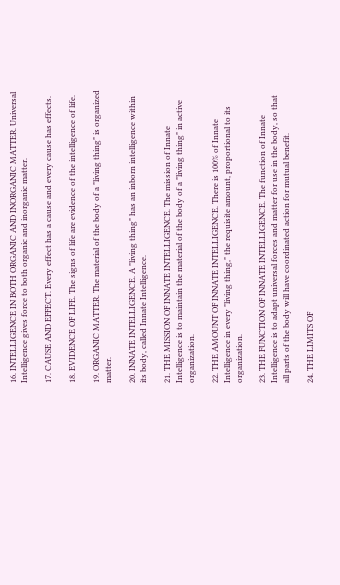16. INTELLIGENCE IN BOTH ORGANIC AND INORGANIC MATTER. Universal Intelligence gives force to both organic and inorganic matter.

17. CAUSE AND EFFECT. Every effect has a cause and every cause has effects.

18. EVIDENCE OF LIFE. The signs of life are evidence of the intelligence of life.

19. ORGANIC MATTER. The material of the body of a "living thing" is organized matter.

20. INNATE INTELLIGENCE. A "living thing" has an inborn intelligence within its body, called Innate Intelligence.

21. THE MISSION OF INNATE INTELLIGENCE. The mission of Innate Intelligence is to maintain the material of the body of a "living thing" in active organization.

22. THE AMOUNT OF INNATE INTELLIGENCE. There is 100% of Innate Intelligence in every "living thing," the requisite amount, proportional to its organization.

23. THE FUNCTION OF INNATE INTELLIGENCE. The function of Innate Intelligence is to adapt universal forces and matter for use in the body, so that all parts of the body will have coordinated action for mutual benefit.

24. THE LIMITS OF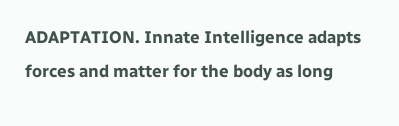ADAPTATION. Innate Intelligence adapts forces and matter for the body as long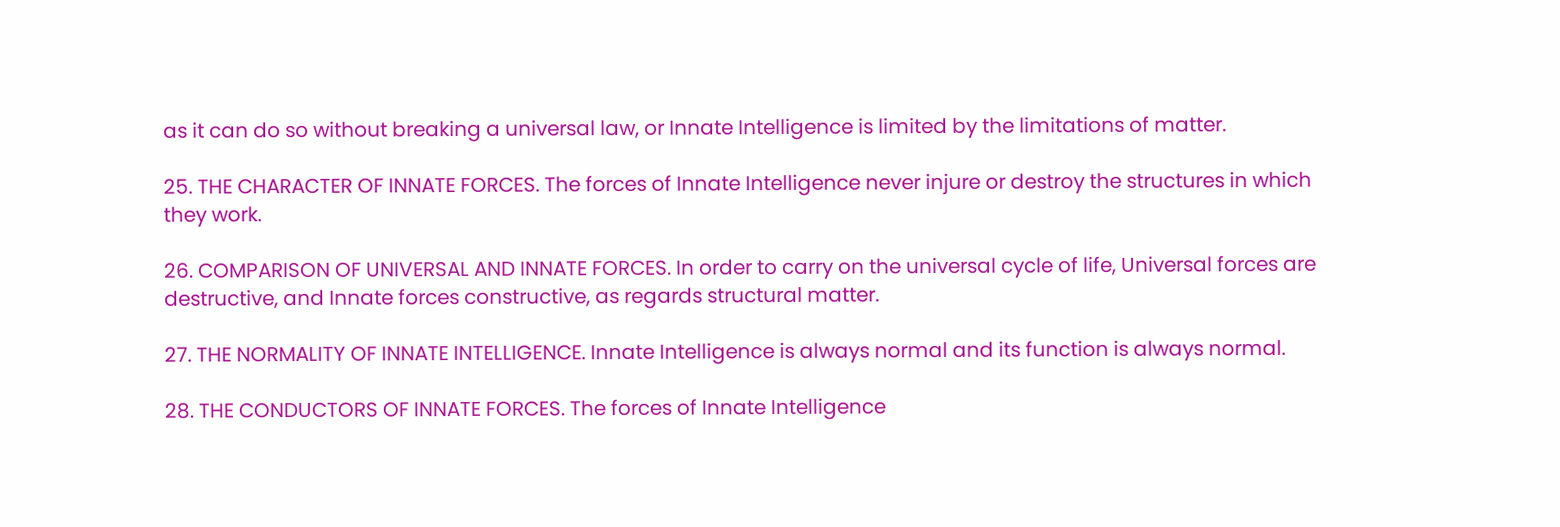as it can do so without breaking a universal law, or Innate Intelligence is limited by the limitations of matter.

25. THE CHARACTER OF INNATE FORCES. The forces of Innate Intelligence never injure or destroy the structures in which they work.

26. COMPARISON OF UNIVERSAL AND INNATE FORCES. In order to carry on the universal cycle of life, Universal forces are destructive, and Innate forces constructive, as regards structural matter.

27. THE NORMALITY OF INNATE INTELLIGENCE. Innate Intelligence is always normal and its function is always normal.

28. THE CONDUCTORS OF INNATE FORCES. The forces of Innate Intelligence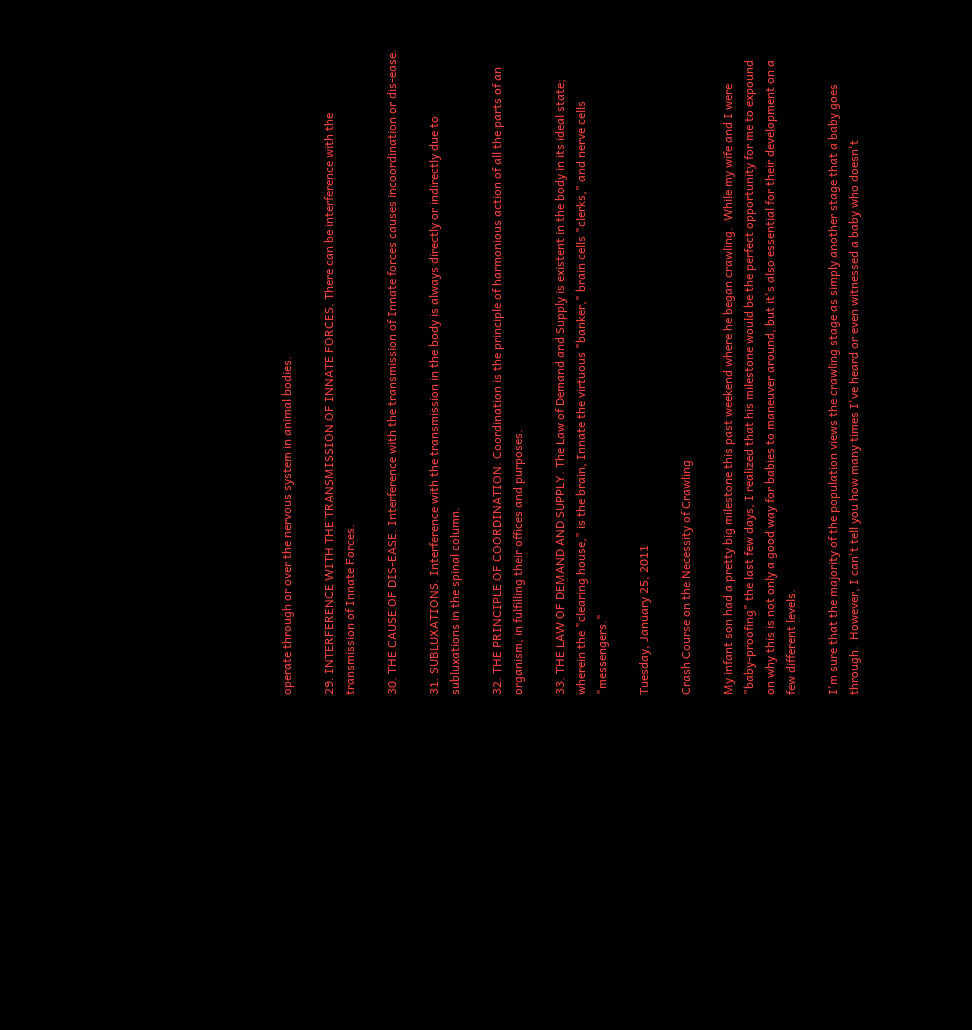operate through or over the nervous system in animal bodies.

29. INTERFERENCE WITH THE TRANSMISSION OF INNATE FORCES. There can be interference with the transmission of Innate Forces.

30. THE CAUSE OF DIS-EASE. Interference with the transmission of Innate forces causes incoordination or dis-ease.

31. SUBLUXATIONS. Interference with the transmission in the body is always directly or indirectly due to subluxations in the spinal column.

32. THE PRINCIPLE OF COORDINATION. Coordination is the principle of harmonious action of all the parts of an organism, in fulfilling their offices and purposes.

33. THE LAW OF DEMAND AND SUPPLY. The Law of Demand and Supply is existent in the body in its ideal state; wherein the "clearing house," is the brain, Innate the virtuous "banker," brain cells "clerks," and nerve cells "messengers."

Tuesday, January 25, 2011

Crash Course on the Necessity of Crawling

My infant son had a pretty big milestone this past weekend where he began crawling.  While my wife and I were "baby-proofing" the last few days, I realized that his milestone would be the perfect opportunity for me to expound on why this is not only a good way for babies to maneuver around, but it's also essential for their development on a few different levels.

I'm sure that the majority of the population views the crawling stage as simply another stage that a baby goes through.  However, I can't tell you how many times I've heard or even witnessed a baby who doesn't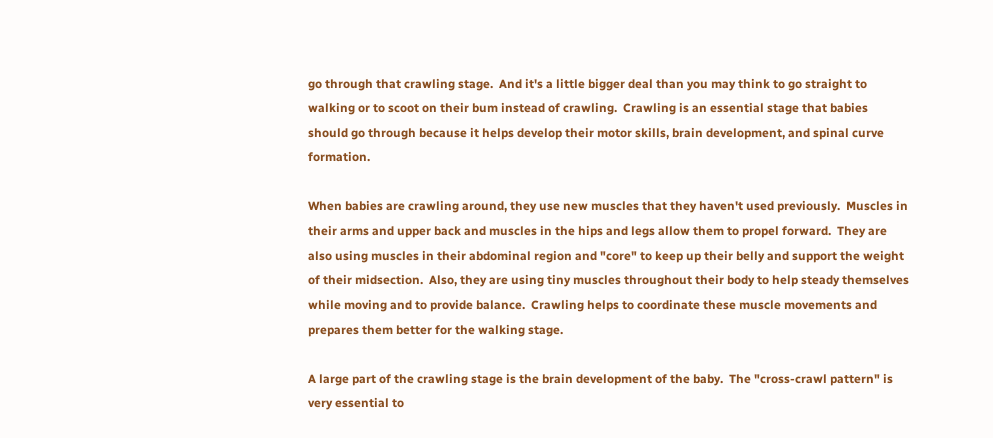go through that crawling stage.  And it's a little bigger deal than you may think to go straight to walking or to scoot on their bum instead of crawling.  Crawling is an essential stage that babies should go through because it helps develop their motor skills, brain development, and spinal curve formation.

When babies are crawling around, they use new muscles that they haven't used previously.  Muscles in their arms and upper back and muscles in the hips and legs allow them to propel forward.  They are also using muscles in their abdominal region and "core" to keep up their belly and support the weight of their midsection.  Also, they are using tiny muscles throughout their body to help steady themselves while moving and to provide balance.  Crawling helps to coordinate these muscle movements and prepares them better for the walking stage.

A large part of the crawling stage is the brain development of the baby.  The "cross-crawl pattern" is very essential to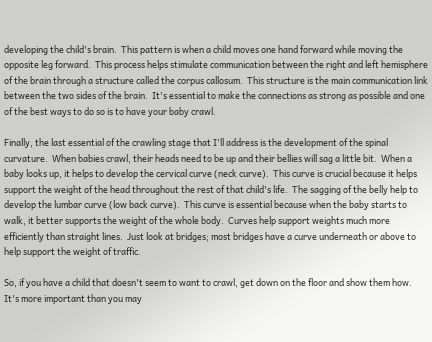developing the child's brain.  This pattern is when a child moves one hand forward while moving the opposite leg forward.  This process helps stimulate communication between the right and left hemisphere of the brain through a structure called the corpus callosum.  This structure is the main communication link between the two sides of the brain.  It's essential to make the connections as strong as possible and one of the best ways to do so is to have your baby crawl.

Finally, the last essential of the crawling stage that I'll address is the development of the spinal curvature.  When babies crawl, their heads need to be up and their bellies will sag a little bit.  When a baby looks up, it helps to develop the cervical curve (neck curve).  This curve is crucial because it helps support the weight of the head throughout the rest of that child's life.  The sagging of the belly help to develop the lumbar curve (low back curve).  This curve is essential because when the baby starts to walk, it better supports the weight of the whole body.  Curves help support weights much more efficiently than straight lines.  Just look at bridges; most bridges have a curve underneath or above to help support the weight of traffic.

So, if you have a child that doesn't seem to want to crawl, get down on the floor and show them how.  It's more important than you may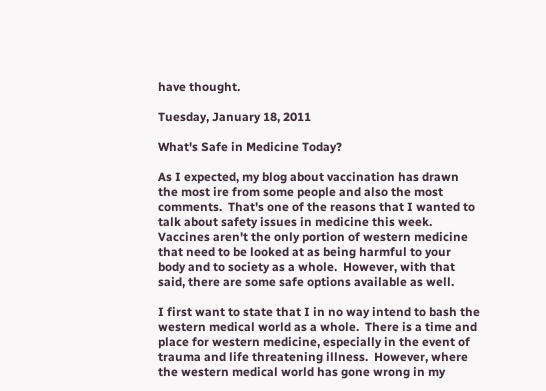have thought.

Tuesday, January 18, 2011

What's Safe in Medicine Today?

As I expected, my blog about vaccination has drawn the most ire from some people and also the most comments.  That's one of the reasons that I wanted to talk about safety issues in medicine this week.  Vaccines aren't the only portion of western medicine that need to be looked at as being harmful to your body and to society as a whole.  However, with that said, there are some safe options available as well.

I first want to state that I in no way intend to bash the western medical world as a whole.  There is a time and place for western medicine, especially in the event of trauma and life threatening illness.  However, where the western medical world has gone wrong in my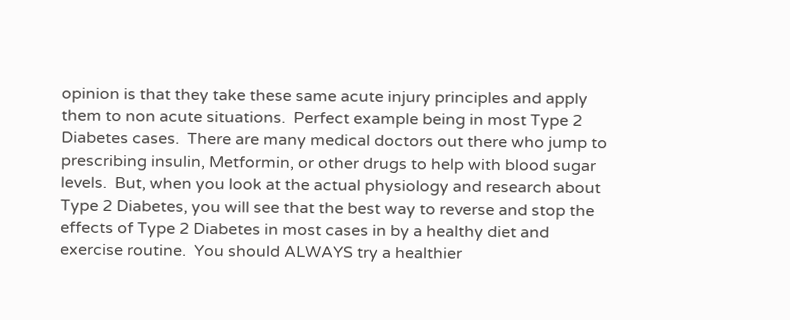opinion is that they take these same acute injury principles and apply them to non acute situations.  Perfect example being in most Type 2 Diabetes cases.  There are many medical doctors out there who jump to prescribing insulin, Metformin, or other drugs to help with blood sugar levels.  But, when you look at the actual physiology and research about Type 2 Diabetes, you will see that the best way to reverse and stop the effects of Type 2 Diabetes in most cases in by a healthy diet and exercise routine.  You should ALWAYS try a healthier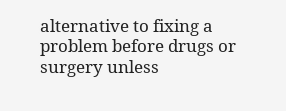alternative to fixing a problem before drugs or surgery unless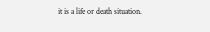it is a life or death situation.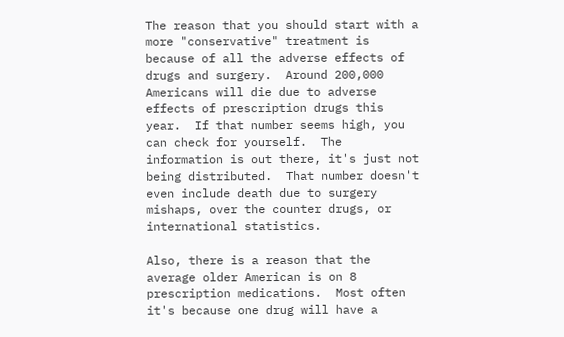The reason that you should start with a more "conservative" treatment is because of all the adverse effects of drugs and surgery.  Around 200,000 Americans will die due to adverse effects of prescription drugs this year.  If that number seems high, you can check for yourself.  The information is out there, it's just not being distributed.  That number doesn't even include death due to surgery mishaps, over the counter drugs, or international statistics.

Also, there is a reason that the average older American is on 8 prescription medications.  Most often it's because one drug will have a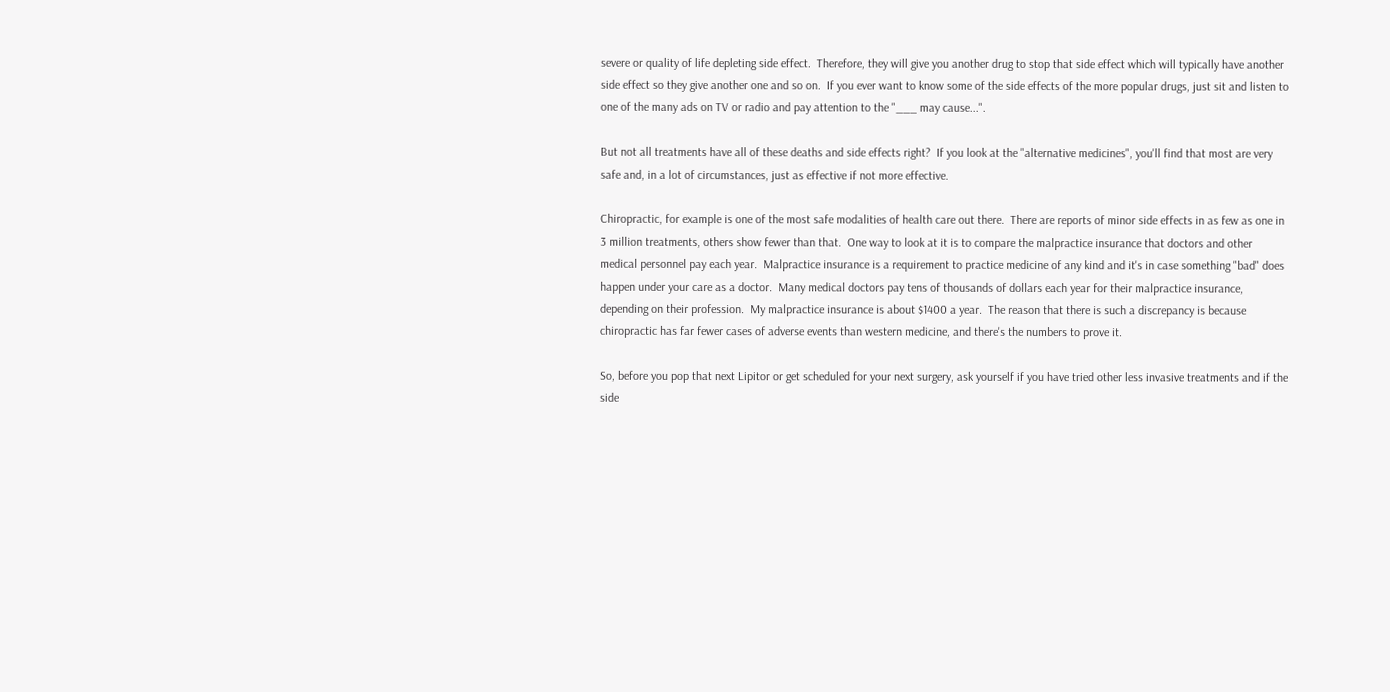severe or quality of life depleting side effect.  Therefore, they will give you another drug to stop that side effect which will typically have another side effect so they give another one and so on.  If you ever want to know some of the side effects of the more popular drugs, just sit and listen to one of the many ads on TV or radio and pay attention to the "___ may cause...".

But not all treatments have all of these deaths and side effects right?  If you look at the "alternative medicines", you'll find that most are very safe and, in a lot of circumstances, just as effective if not more effective.

Chiropractic, for example is one of the most safe modalities of health care out there.  There are reports of minor side effects in as few as one in 3 million treatments, others show fewer than that.  One way to look at it is to compare the malpractice insurance that doctors and other medical personnel pay each year.  Malpractice insurance is a requirement to practice medicine of any kind and it's in case something "bad" does happen under your care as a doctor.  Many medical doctors pay tens of thousands of dollars each year for their malpractice insurance, depending on their profession.  My malpractice insurance is about $1400 a year.  The reason that there is such a discrepancy is because chiropractic has far fewer cases of adverse events than western medicine, and there's the numbers to prove it.

So, before you pop that next Lipitor or get scheduled for your next surgery, ask yourself if you have tried other less invasive treatments and if the side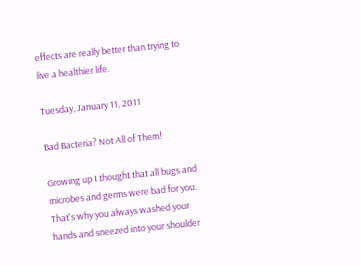effects are really better than trying to live a healthier life.

Tuesday, January 11, 2011

Bad Bacteria? Not All of Them!

Growing up I thought that all bugs and microbes and germs were bad for you.  That's why you always washed your hands and sneezed into your shoulder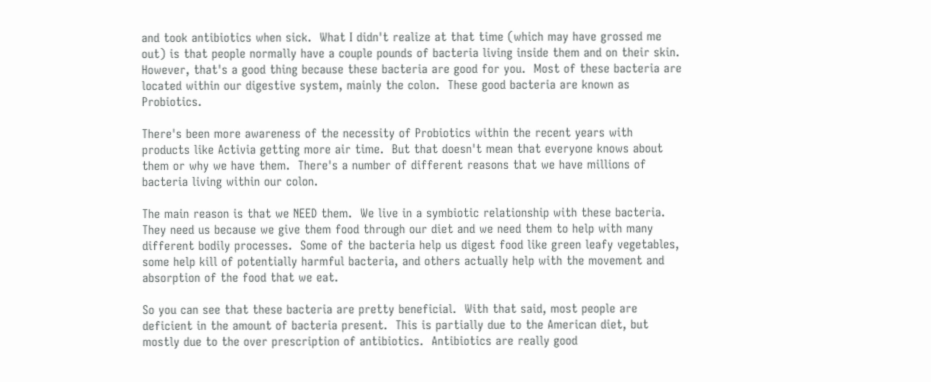and took antibiotics when sick.  What I didn't realize at that time (which may have grossed me out) is that people normally have a couple pounds of bacteria living inside them and on their skin.  However, that's a good thing because these bacteria are good for you.  Most of these bacteria are located within our digestive system, mainly the colon.  These good bacteria are known as Probiotics.

There's been more awareness of the necessity of Probiotics within the recent years with products like Activia getting more air time.  But that doesn't mean that everyone knows about them or why we have them.  There's a number of different reasons that we have millions of bacteria living within our colon.

The main reason is that we NEED them.  We live in a symbiotic relationship with these bacteria.  They need us because we give them food through our diet and we need them to help with many different bodily processes.  Some of the bacteria help us digest food like green leafy vegetables, some help kill of potentially harmful bacteria, and others actually help with the movement and absorption of the food that we eat.

So you can see that these bacteria are pretty beneficial.  With that said, most people are deficient in the amount of bacteria present.  This is partially due to the American diet, but mostly due to the over prescription of antibiotics.  Antibiotics are really good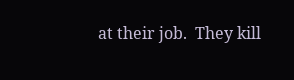at their job.  They kill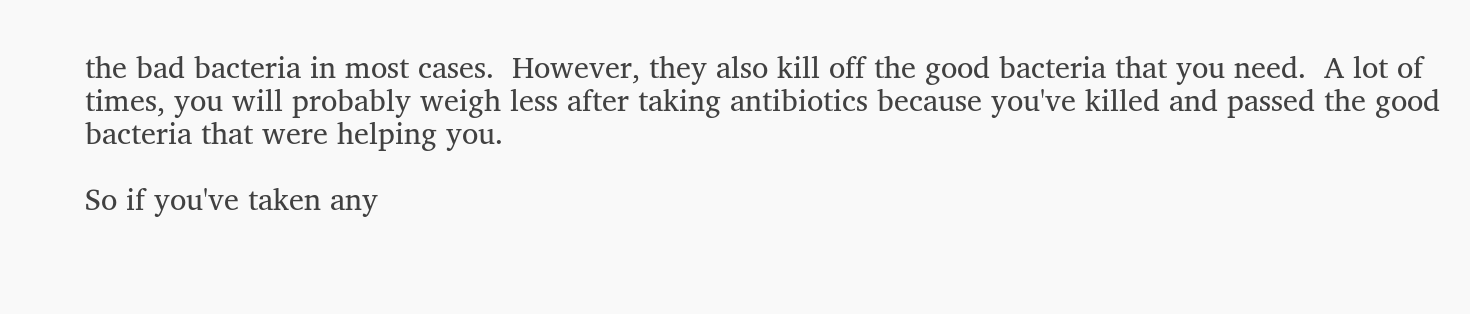the bad bacteria in most cases.  However, they also kill off the good bacteria that you need.  A lot of times, you will probably weigh less after taking antibiotics because you've killed and passed the good bacteria that were helping you.

So if you've taken any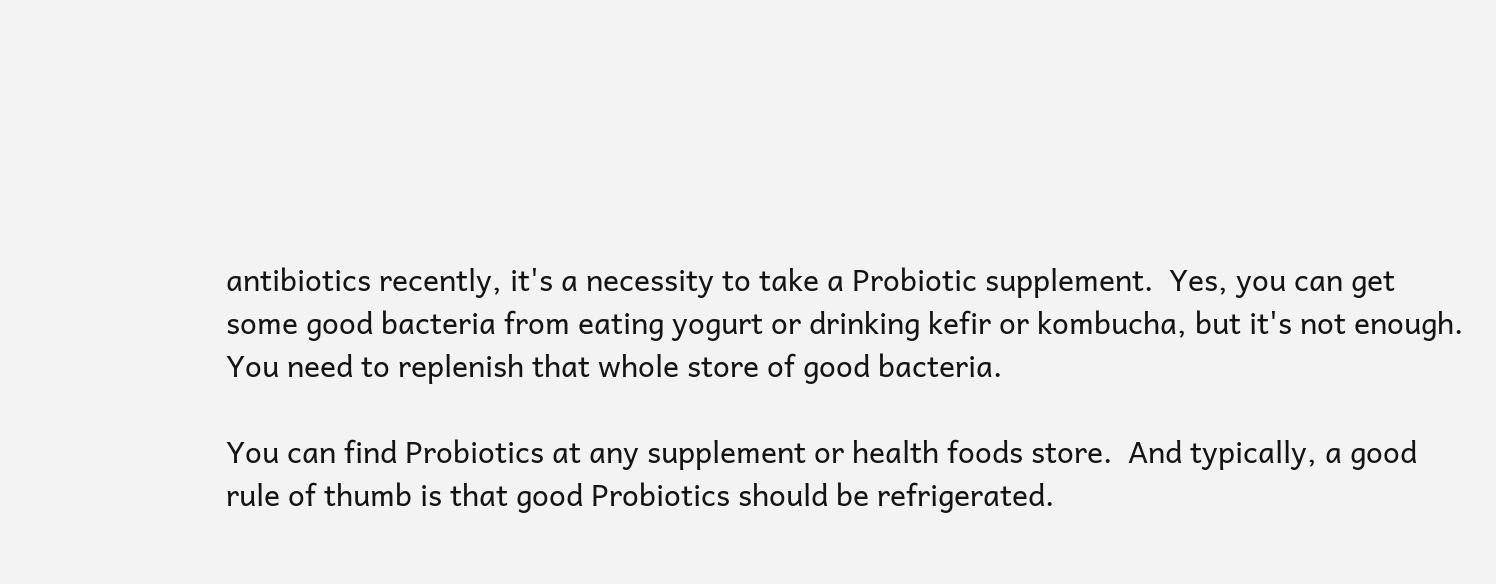antibiotics recently, it's a necessity to take a Probiotic supplement.  Yes, you can get some good bacteria from eating yogurt or drinking kefir or kombucha, but it's not enough.  You need to replenish that whole store of good bacteria.

You can find Probiotics at any supplement or health foods store.  And typically, a good rule of thumb is that good Probiotics should be refrigerated.